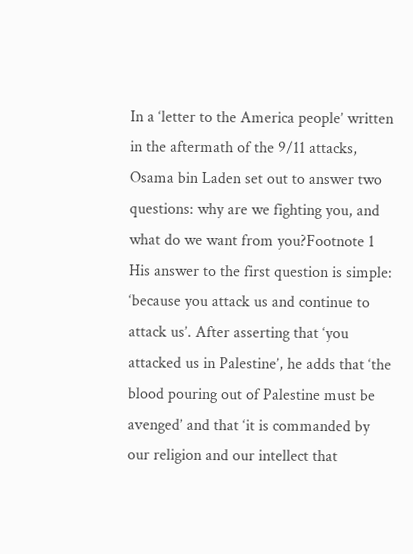In a ‘letter to the America people’ written in the aftermath of the 9/11 attacks, Osama bin Laden set out to answer two questions: why are we fighting you, and what do we want from you?Footnote 1 His answer to the first question is simple: ‘because you attack us and continue to attack us’. After asserting that ‘you attacked us in Palestine’, he adds that ‘the blood pouring out of Palestine must be avenged’ and that ‘it is commanded by our religion and our intellect that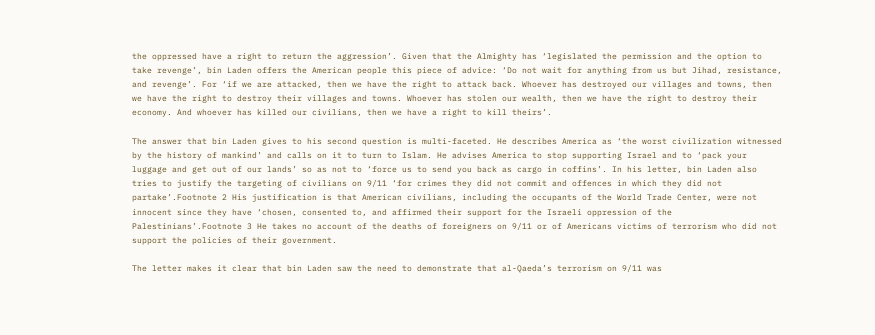the oppressed have a right to return the aggression’. Given that the Almighty has ‘legislated the permission and the option to take revenge’, bin Laden offers the American people this piece of advice: ‘Do not wait for anything from us but Jihad, resistance, and revenge’. For ‘if we are attacked, then we have the right to attack back. Whoever has destroyed our villages and towns, then we have the right to destroy their villages and towns. Whoever has stolen our wealth, then we have the right to destroy their economy. And whoever has killed our civilians, then we have a right to kill theirs’.

The answer that bin Laden gives to his second question is multi-faceted. He describes America as ‘the worst civilization witnessed by the history of mankind’ and calls on it to turn to Islam. He advises America to stop supporting Israel and to ‘pack your luggage and get out of our lands’ so as not to ‘force us to send you back as cargo in coffins’. In his letter, bin Laden also tries to justify the targeting of civilians on 9/11 ‘for crimes they did not commit and offences in which they did not partake’.Footnote 2 His justification is that American civilians, including the occupants of the World Trade Center, were not innocent since they have ‘chosen, consented to, and affirmed their support for the Israeli oppression of the Palestinians’.Footnote 3 He takes no account of the deaths of foreigners on 9/11 or of Americans victims of terrorism who did not support the policies of their government.

The letter makes it clear that bin Laden saw the need to demonstrate that al-Qaeda’s terrorism on 9/11 was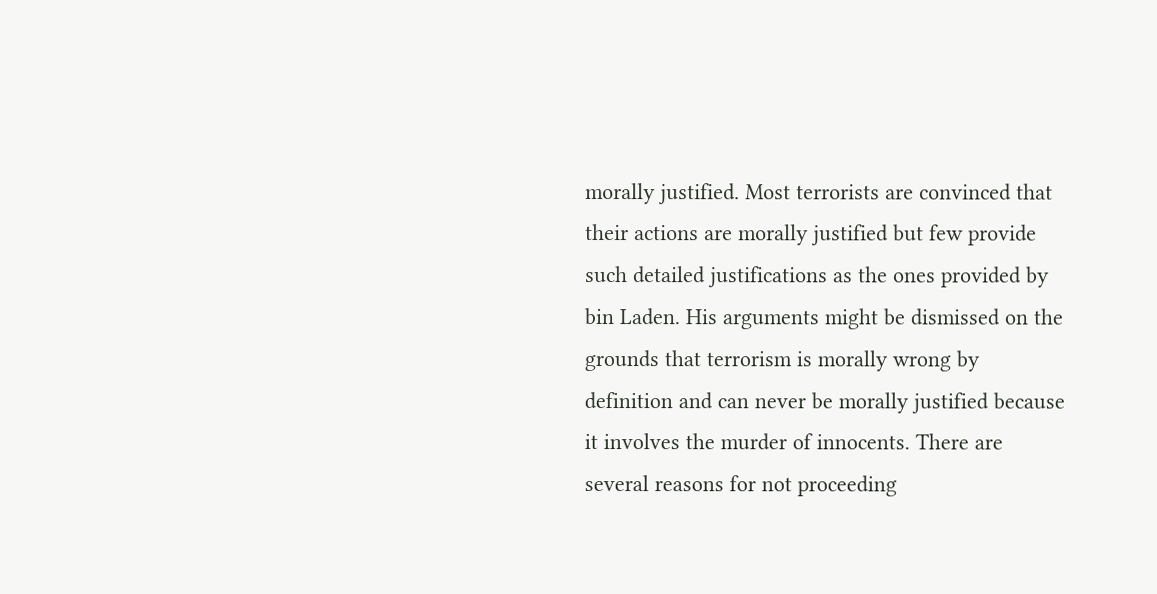morally justified. Most terrorists are convinced that their actions are morally justified but few provide such detailed justifications as the ones provided by bin Laden. His arguments might be dismissed on the grounds that terrorism is morally wrong by definition and can never be morally justified because it involves the murder of innocents. There are several reasons for not proceeding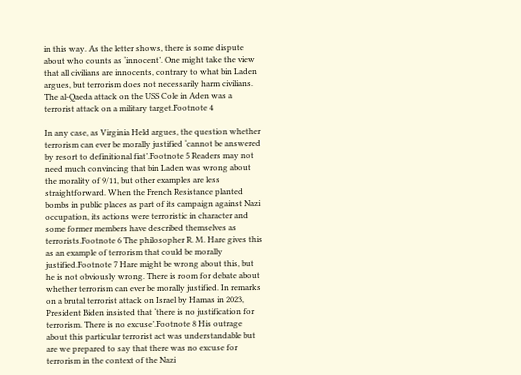in this way. As the letter shows, there is some dispute about who counts as ‘innocent’. One might take the view that all civilians are innocents, contrary to what bin Laden argues, but terrorism does not necessarily harm civilians. The al-Qaeda attack on the USS Cole in Aden was a terrorist attack on a military target.Footnote 4

In any case, as Virginia Held argues, the question whether terrorism can ever be morally justified ‘cannot be answered by resort to definitional fiat’.Footnote 5 Readers may not need much convincing that bin Laden was wrong about the morality of 9/11, but other examples are less straightforward. When the French Resistance planted bombs in public places as part of its campaign against Nazi occupation, its actions were terroristic in character and some former members have described themselves as terrorists.Footnote 6 The philosopher R. M. Hare gives this as an example of terrorism that could be morally justified.Footnote 7 Hare might be wrong about this, but he is not obviously wrong. There is room for debate about whether terrorism can ever be morally justified. In remarks on a brutal terrorist attack on Israel by Hamas in 2023, President Biden insisted that ‘there is no justification for terrorism. There is no excuse’.Footnote 8 His outrage about this particular terrorist act was understandable but are we prepared to say that there was no excuse for terrorism in the context of the Nazi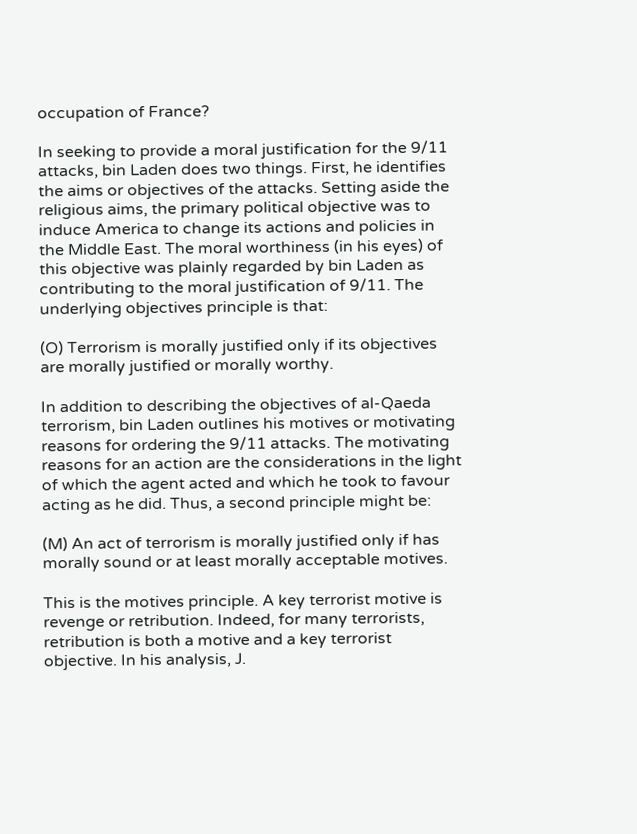occupation of France?

In seeking to provide a moral justification for the 9/11 attacks, bin Laden does two things. First, he identifies the aims or objectives of the attacks. Setting aside the religious aims, the primary political objective was to induce America to change its actions and policies in the Middle East. The moral worthiness (in his eyes) of this objective was plainly regarded by bin Laden as contributing to the moral justification of 9/11. The underlying objectives principle is that:

(O) Terrorism is morally justified only if its objectives are morally justified or morally worthy.

In addition to describing the objectives of al-Qaeda terrorism, bin Laden outlines his motives or motivating reasons for ordering the 9/11 attacks. The motivating reasons for an action are the considerations in the light of which the agent acted and which he took to favour acting as he did. Thus, a second principle might be:

(M) An act of terrorism is morally justified only if has morally sound or at least morally acceptable motives.

This is the motives principle. A key terrorist motive is revenge or retribution. Indeed, for many terrorists, retribution is both a motive and a key terrorist objective. In his analysis, J.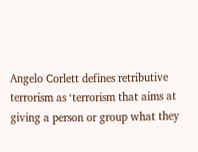Angelo Corlett defines retributive terrorism as ‘terrorism that aims at giving a person or group what they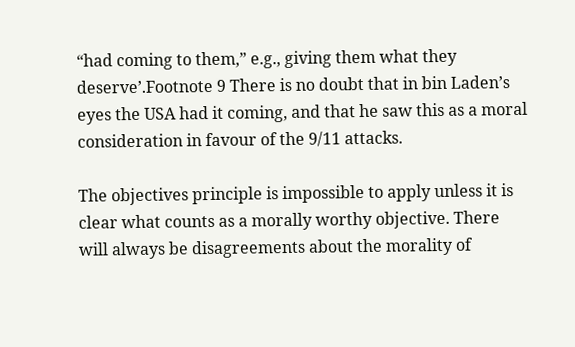“had coming to them,” e.g., giving them what they deserve’.Footnote 9 There is no doubt that in bin Laden’s eyes the USA had it coming, and that he saw this as a moral consideration in favour of the 9/11 attacks.

The objectives principle is impossible to apply unless it is clear what counts as a morally worthy objective. There will always be disagreements about the morality of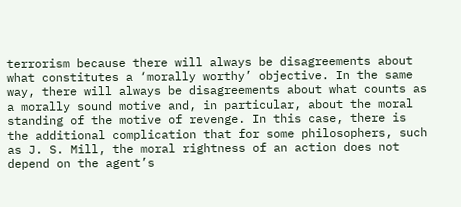terrorism because there will always be disagreements about what constitutes a ‘morally worthy’ objective. In the same way, there will always be disagreements about what counts as a morally sound motive and, in particular, about the moral standing of the motive of revenge. In this case, there is the additional complication that for some philosophers, such as J. S. Mill, the moral rightness of an action does not depend on the agent’s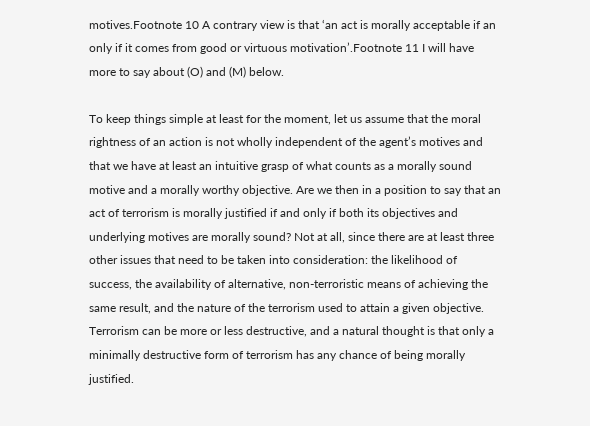motives.Footnote 10 A contrary view is that ‘an act is morally acceptable if an only if it comes from good or virtuous motivation’.Footnote 11 I will have more to say about (O) and (M) below.

To keep things simple at least for the moment, let us assume that the moral rightness of an action is not wholly independent of the agent’s motives and that we have at least an intuitive grasp of what counts as a morally sound motive and a morally worthy objective. Are we then in a position to say that an act of terrorism is morally justified if and only if both its objectives and underlying motives are morally sound? Not at all, since there are at least three other issues that need to be taken into consideration: the likelihood of success, the availability of alternative, non-terroristic means of achieving the same result, and the nature of the terrorism used to attain a given objective. Terrorism can be more or less destructive, and a natural thought is that only a minimally destructive form of terrorism has any chance of being morally justified.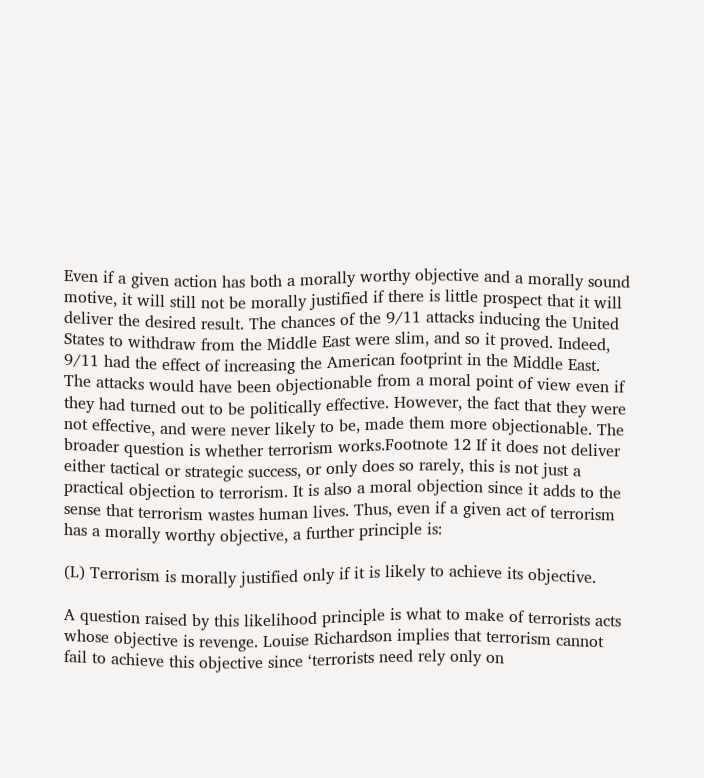Even if a given action has both a morally worthy objective and a morally sound motive, it will still not be morally justified if there is little prospect that it will deliver the desired result. The chances of the 9/11 attacks inducing the United States to withdraw from the Middle East were slim, and so it proved. Indeed, 9/11 had the effect of increasing the American footprint in the Middle East. The attacks would have been objectionable from a moral point of view even if they had turned out to be politically effective. However, the fact that they were not effective, and were never likely to be, made them more objectionable. The broader question is whether terrorism works.Footnote 12 If it does not deliver either tactical or strategic success, or only does so rarely, this is not just a practical objection to terrorism. It is also a moral objection since it adds to the sense that terrorism wastes human lives. Thus, even if a given act of terrorism has a morally worthy objective, a further principle is:

(L) Terrorism is morally justified only if it is likely to achieve its objective.

A question raised by this likelihood principle is what to make of terrorists acts whose objective is revenge. Louise Richardson implies that terrorism cannot fail to achieve this objective since ‘terrorists need rely only on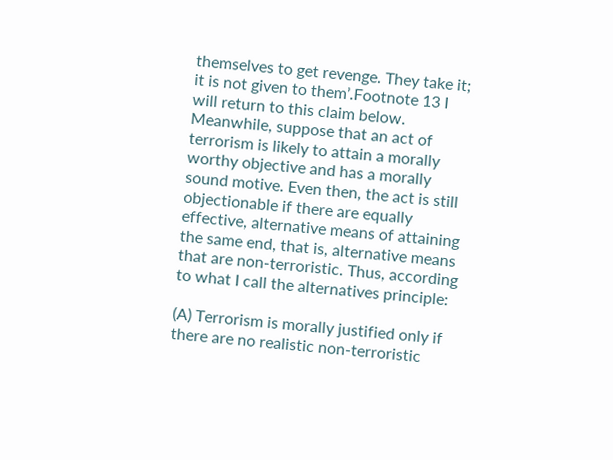themselves to get revenge. They take it; it is not given to them’.Footnote 13 I will return to this claim below. Meanwhile, suppose that an act of terrorism is likely to attain a morally worthy objective and has a morally sound motive. Even then, the act is still objectionable if there are equally effective, alternative means of attaining the same end, that is, alternative means that are non-terroristic. Thus, according to what I call the alternatives principle:

(A) Terrorism is morally justified only if there are no realistic non-terroristic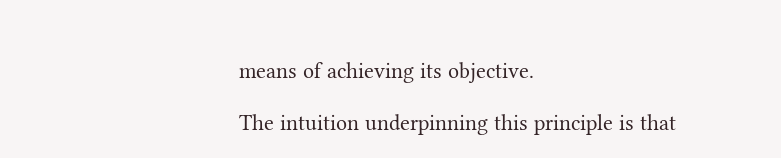means of achieving its objective.

The intuition underpinning this principle is that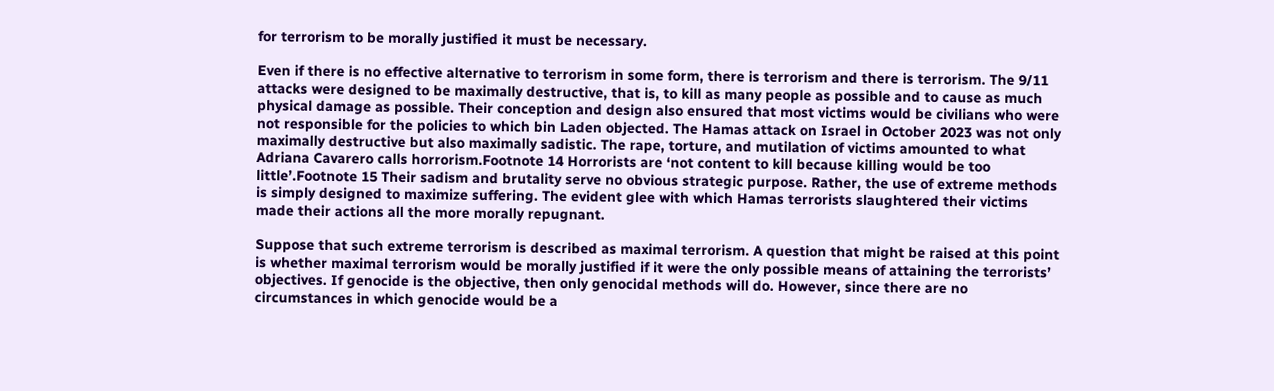for terrorism to be morally justified it must be necessary.

Even if there is no effective alternative to terrorism in some form, there is terrorism and there is terrorism. The 9/11 attacks were designed to be maximally destructive, that is, to kill as many people as possible and to cause as much physical damage as possible. Their conception and design also ensured that most victims would be civilians who were not responsible for the policies to which bin Laden objected. The Hamas attack on Israel in October 2023 was not only maximally destructive but also maximally sadistic. The rape, torture, and mutilation of victims amounted to what Adriana Cavarero calls horrorism.Footnote 14 Horrorists are ‘not content to kill because killing would be too little’.Footnote 15 Their sadism and brutality serve no obvious strategic purpose. Rather, the use of extreme methods is simply designed to maximize suffering. The evident glee with which Hamas terrorists slaughtered their victims made their actions all the more morally repugnant.

Suppose that such extreme terrorism is described as maximal terrorism. A question that might be raised at this point is whether maximal terrorism would be morally justified if it were the only possible means of attaining the terrorists’ objectives. If genocide is the objective, then only genocidal methods will do. However, since there are no circumstances in which genocide would be a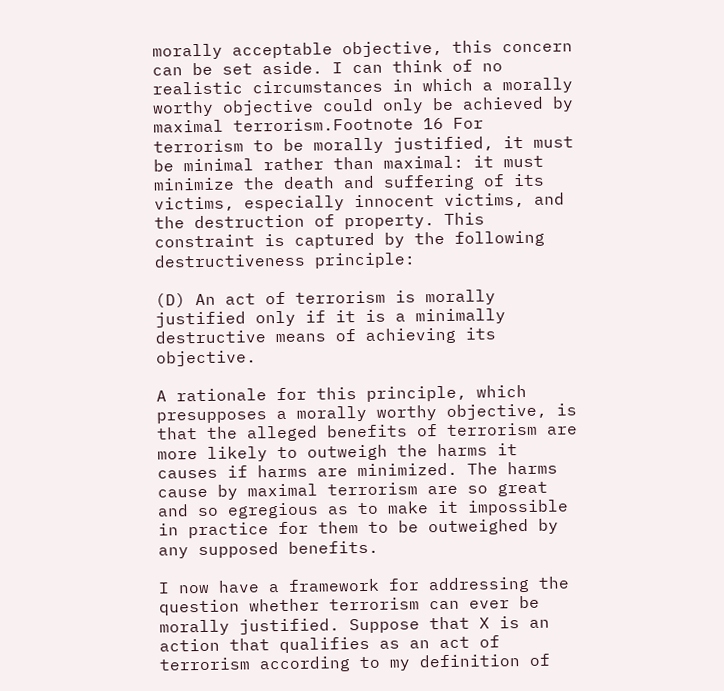morally acceptable objective, this concern can be set aside. I can think of no realistic circumstances in which a morally worthy objective could only be achieved by maximal terrorism.Footnote 16 For terrorism to be morally justified, it must be minimal rather than maximal: it must minimize the death and suffering of its victims, especially innocent victims, and the destruction of property. This constraint is captured by the following destructiveness principle:

(D) An act of terrorism is morally justified only if it is a minimally destructive means of achieving its objective.

A rationale for this principle, which presupposes a morally worthy objective, is that the alleged benefits of terrorism are more likely to outweigh the harms it causes if harms are minimized. The harms cause by maximal terrorism are so great and so egregious as to make it impossible in practice for them to be outweighed by any supposed benefits.

I now have a framework for addressing the question whether terrorism can ever be morally justified. Suppose that X is an action that qualifies as an act of terrorism according to my definition of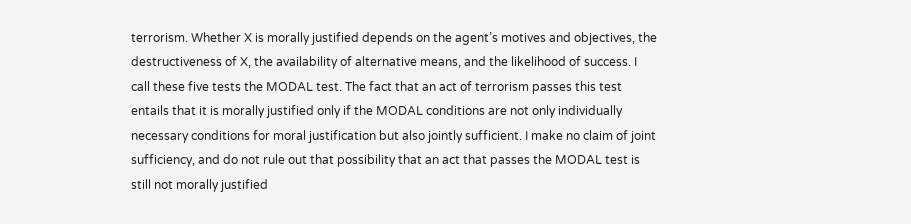terrorism. Whether X is morally justified depends on the agent’s motives and objectives, the destructiveness of X, the availability of alternative means, and the likelihood of success. I call these five tests the MODAL test. The fact that an act of terrorism passes this test entails that it is morally justified only if the MODAL conditions are not only individually necessary conditions for moral justification but also jointly sufficient. I make no claim of joint sufficiency, and do not rule out that possibility that an act that passes the MODAL test is still not morally justified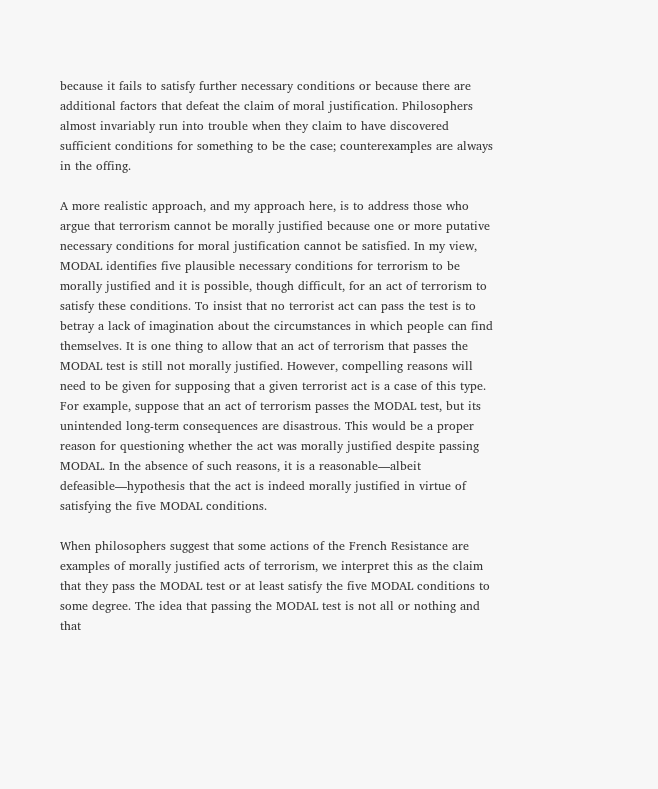because it fails to satisfy further necessary conditions or because there are additional factors that defeat the claim of moral justification. Philosophers almost invariably run into trouble when they claim to have discovered sufficient conditions for something to be the case; counterexamples are always in the offing.

A more realistic approach, and my approach here, is to address those who argue that terrorism cannot be morally justified because one or more putative necessary conditions for moral justification cannot be satisfied. In my view, MODAL identifies five plausible necessary conditions for terrorism to be morally justified and it is possible, though difficult, for an act of terrorism to satisfy these conditions. To insist that no terrorist act can pass the test is to betray a lack of imagination about the circumstances in which people can find themselves. It is one thing to allow that an act of terrorism that passes the MODAL test is still not morally justified. However, compelling reasons will need to be given for supposing that a given terrorist act is a case of this type. For example, suppose that an act of terrorism passes the MODAL test, but its unintended long-term consequences are disastrous. This would be a proper reason for questioning whether the act was morally justified despite passing MODAL. In the absence of such reasons, it is a reasonable—albeit defeasible—hypothesis that the act is indeed morally justified in virtue of satisfying the five MODAL conditions.

When philosophers suggest that some actions of the French Resistance are examples of morally justified acts of terrorism, we interpret this as the claim that they pass the MODAL test or at least satisfy the five MODAL conditions to some degree. The idea that passing the MODAL test is not all or nothing and that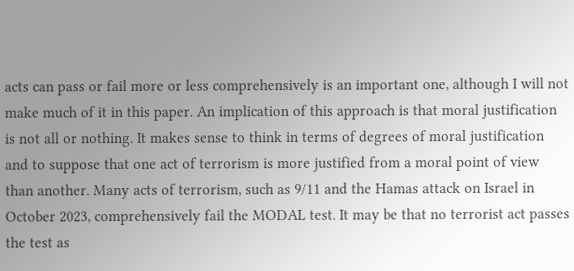acts can pass or fail more or less comprehensively is an important one, although I will not make much of it in this paper. An implication of this approach is that moral justification is not all or nothing. It makes sense to think in terms of degrees of moral justification and to suppose that one act of terrorism is more justified from a moral point of view than another. Many acts of terrorism, such as 9/11 and the Hamas attack on Israel in October 2023, comprehensively fail the MODAL test. It may be that no terrorist act passes the test as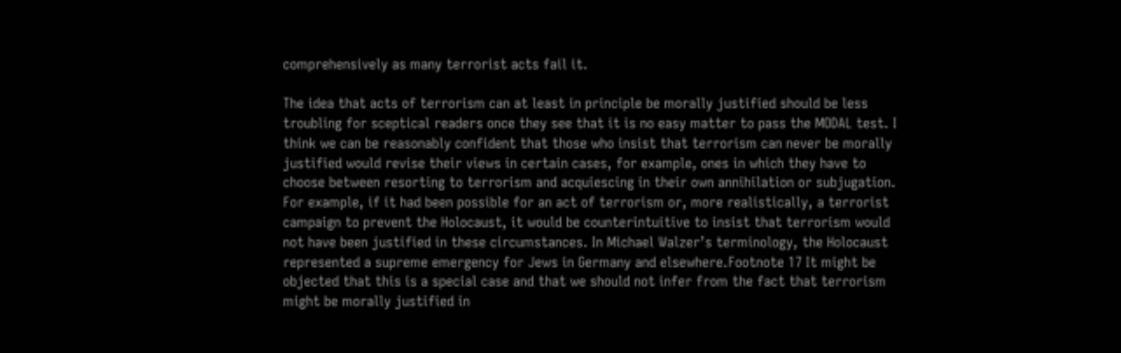comprehensively as many terrorist acts fail it.

The idea that acts of terrorism can at least in principle be morally justified should be less troubling for sceptical readers once they see that it is no easy matter to pass the MODAL test. I think we can be reasonably confident that those who insist that terrorism can never be morally justified would revise their views in certain cases, for example, ones in which they have to choose between resorting to terrorism and acquiescing in their own annihilation or subjugation. For example, if it had been possible for an act of terrorism or, more realistically, a terrorist campaign to prevent the Holocaust, it would be counterintuitive to insist that terrorism would not have been justified in these circumstances. In Michael Walzer’s terminology, the Holocaust represented a supreme emergency for Jews in Germany and elsewhere.Footnote 17 It might be objected that this is a special case and that we should not infer from the fact that terrorism might be morally justified in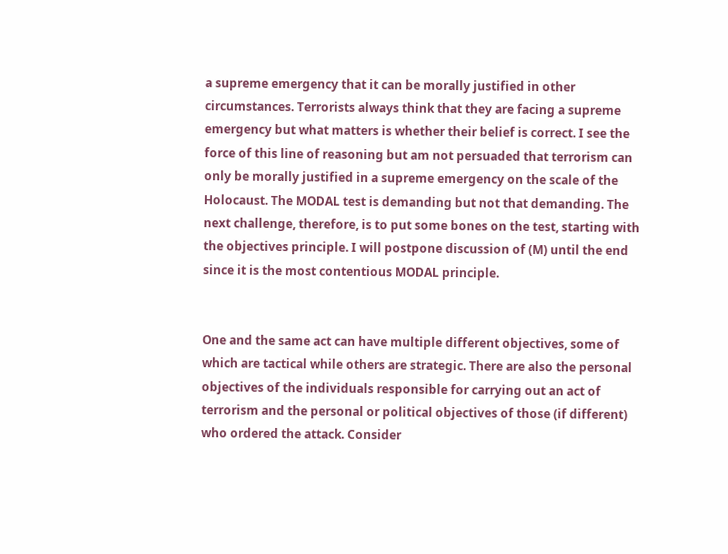a supreme emergency that it can be morally justified in other circumstances. Terrorists always think that they are facing a supreme emergency but what matters is whether their belief is correct. I see the force of this line of reasoning but am not persuaded that terrorism can only be morally justified in a supreme emergency on the scale of the Holocaust. The MODAL test is demanding but not that demanding. The next challenge, therefore, is to put some bones on the test, starting with the objectives principle. I will postpone discussion of (M) until the end since it is the most contentious MODAL principle.


One and the same act can have multiple different objectives, some of which are tactical while others are strategic. There are also the personal objectives of the individuals responsible for carrying out an act of terrorism and the personal or political objectives of those (if different) who ordered the attack. Consider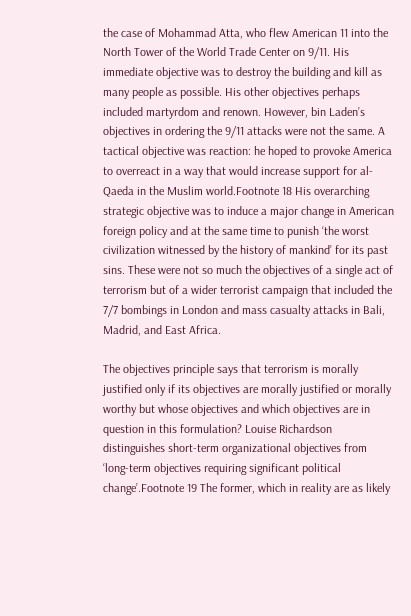the case of Mohammad Atta, who flew American 11 into the North Tower of the World Trade Center on 9/11. His immediate objective was to destroy the building and kill as many people as possible. His other objectives perhaps included martyrdom and renown. However, bin Laden’s objectives in ordering the 9/11 attacks were not the same. A tactical objective was reaction: he hoped to provoke America to overreact in a way that would increase support for al-Qaeda in the Muslim world.Footnote 18 His overarching strategic objective was to induce a major change in American foreign policy and at the same time to punish ‘the worst civilization witnessed by the history of mankind’ for its past sins. These were not so much the objectives of a single act of terrorism but of a wider terrorist campaign that included the 7/7 bombings in London and mass casualty attacks in Bali, Madrid, and East Africa.

The objectives principle says that terrorism is morally justified only if its objectives are morally justified or morally worthy but whose objectives and which objectives are in question in this formulation? Louise Richardson distinguishes short-term organizational objectives from ‘long-term objectives requiring significant political change’.Footnote 19 The former, which in reality are as likely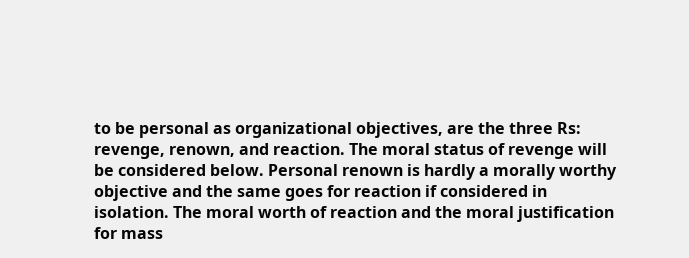to be personal as organizational objectives, are the three Rs: revenge, renown, and reaction. The moral status of revenge will be considered below. Personal renown is hardly a morally worthy objective and the same goes for reaction if considered in isolation. The moral worth of reaction and the moral justification for mass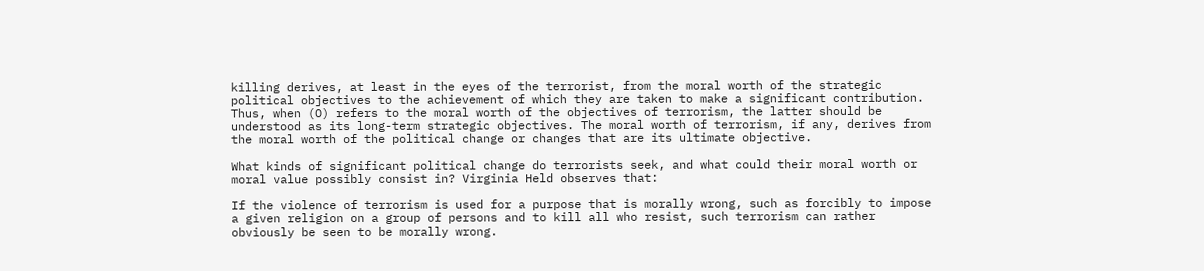killing derives, at least in the eyes of the terrorist, from the moral worth of the strategic political objectives to the achievement of which they are taken to make a significant contribution. Thus, when (O) refers to the moral worth of the objectives of terrorism, the latter should be understood as its long-term strategic objectives. The moral worth of terrorism, if any, derives from the moral worth of the political change or changes that are its ultimate objective.

What kinds of significant political change do terrorists seek, and what could their moral worth or moral value possibly consist in? Virginia Held observes that:

If the violence of terrorism is used for a purpose that is morally wrong, such as forcibly to impose a given religion on a group of persons and to kill all who resist, such terrorism can rather obviously be seen to be morally wrong.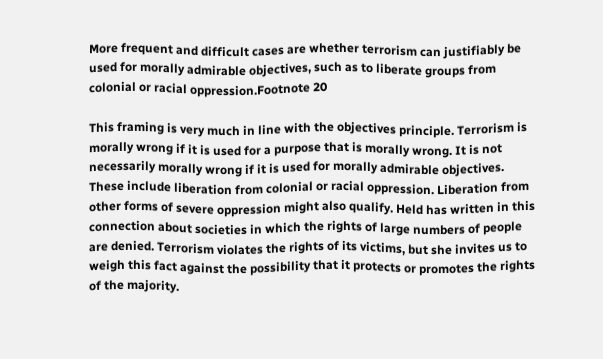More frequent and difficult cases are whether terrorism can justifiably be used for morally admirable objectives, such as to liberate groups from colonial or racial oppression.Footnote 20

This framing is very much in line with the objectives principle. Terrorism is morally wrong if it is used for a purpose that is morally wrong. It is not necessarily morally wrong if it is used for morally admirable objectives. These include liberation from colonial or racial oppression. Liberation from other forms of severe oppression might also qualify. Held has written in this connection about societies in which the rights of large numbers of people are denied. Terrorism violates the rights of its victims, but she invites us to weigh this fact against the possibility that it protects or promotes the rights of the majority.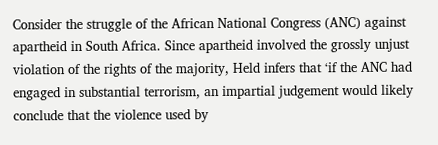Consider the struggle of the African National Congress (ANC) against apartheid in South Africa. Since apartheid involved the grossly unjust violation of the rights of the majority, Held infers that ‘if the ANC had engaged in substantial terrorism, an impartial judgement would likely conclude that the violence used by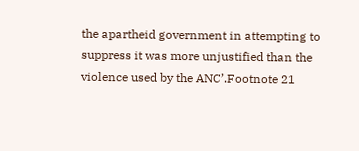the apartheid government in attempting to suppress it was more unjustified than the violence used by the ANC’.Footnote 21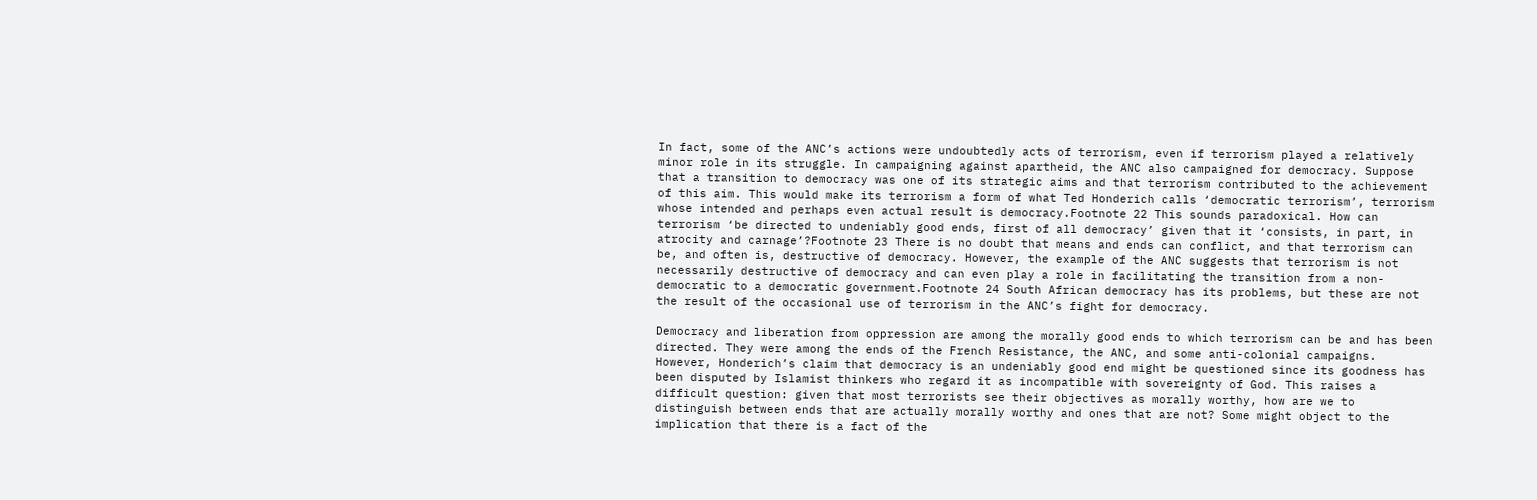In fact, some of the ANC’s actions were undoubtedly acts of terrorism, even if terrorism played a relatively minor role in its struggle. In campaigning against apartheid, the ANC also campaigned for democracy. Suppose that a transition to democracy was one of its strategic aims and that terrorism contributed to the achievement of this aim. This would make its terrorism a form of what Ted Honderich calls ‘democratic terrorism’, terrorism whose intended and perhaps even actual result is democracy.Footnote 22 This sounds paradoxical. How can terrorism ‘be directed to undeniably good ends, first of all democracy’ given that it ‘consists, in part, in atrocity and carnage’?Footnote 23 There is no doubt that means and ends can conflict, and that terrorism can be, and often is, destructive of democracy. However, the example of the ANC suggests that terrorism is not necessarily destructive of democracy and can even play a role in facilitating the transition from a non-democratic to a democratic government.Footnote 24 South African democracy has its problems, but these are not the result of the occasional use of terrorism in the ANC’s fight for democracy.

Democracy and liberation from oppression are among the morally good ends to which terrorism can be and has been directed. They were among the ends of the French Resistance, the ANC, and some anti-colonial campaigns. However, Honderich’s claim that democracy is an undeniably good end might be questioned since its goodness has been disputed by Islamist thinkers who regard it as incompatible with sovereignty of God. This raises a difficult question: given that most terrorists see their objectives as morally worthy, how are we to distinguish between ends that are actually morally worthy and ones that are not? Some might object to the implication that there is a fact of the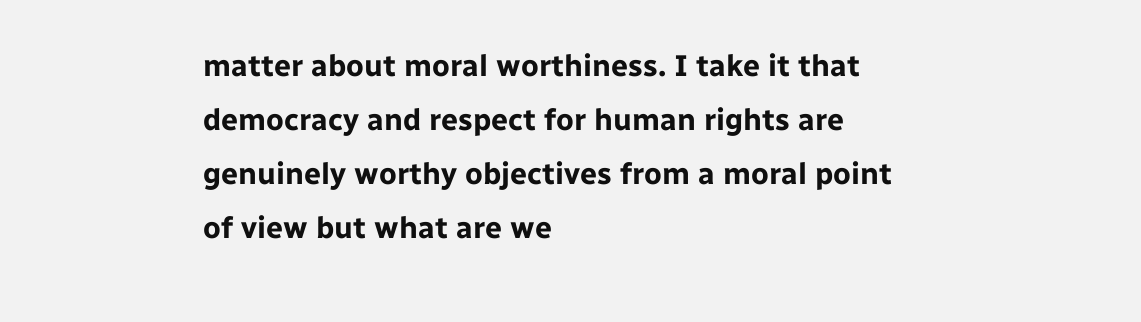matter about moral worthiness. I take it that democracy and respect for human rights are genuinely worthy objectives from a moral point of view but what are we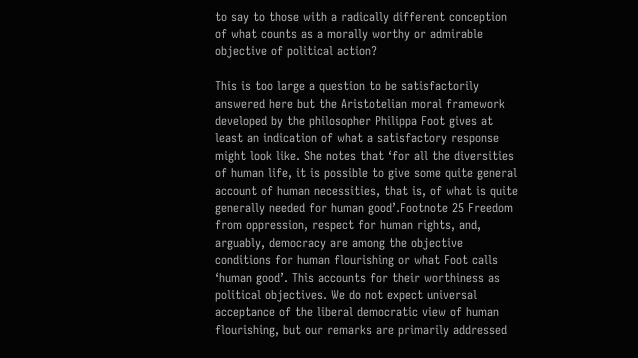to say to those with a radically different conception of what counts as a morally worthy or admirable objective of political action?

This is too large a question to be satisfactorily answered here but the Aristotelian moral framework developed by the philosopher Philippa Foot gives at least an indication of what a satisfactory response might look like. She notes that ‘for all the diversities of human life, it is possible to give some quite general account of human necessities, that is, of what is quite generally needed for human good’.Footnote 25 Freedom from oppression, respect for human rights, and, arguably, democracy are among the objective conditions for human flourishing or what Foot calls ‘human good’. This accounts for their worthiness as political objectives. We do not expect universal acceptance of the liberal democratic view of human flourishing, but our remarks are primarily addressed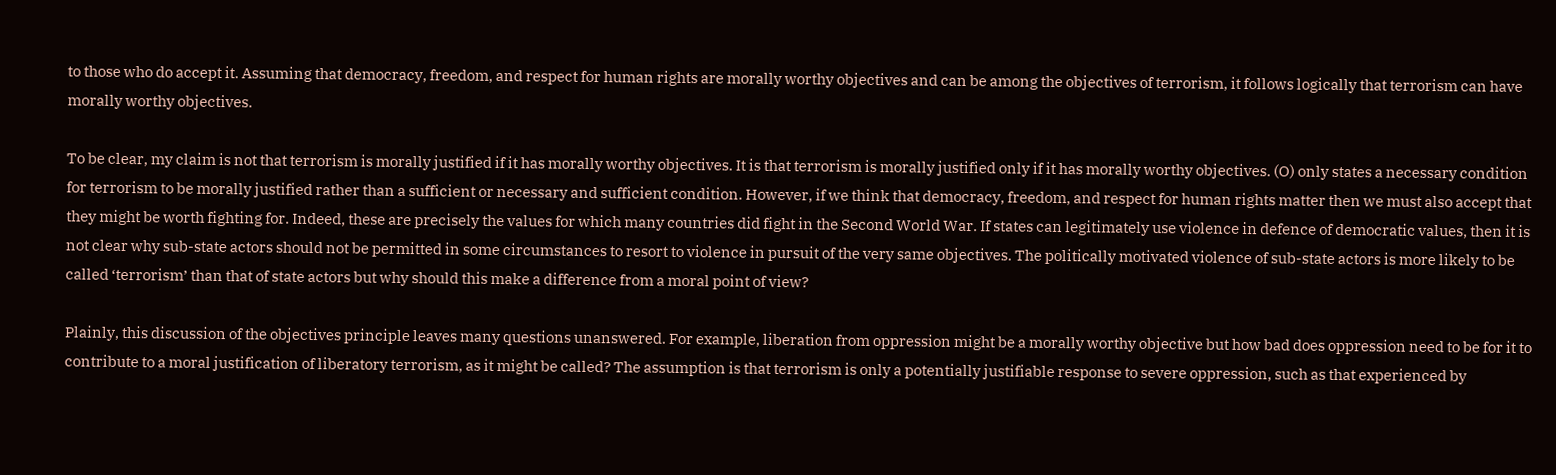to those who do accept it. Assuming that democracy, freedom, and respect for human rights are morally worthy objectives and can be among the objectives of terrorism, it follows logically that terrorism can have morally worthy objectives.

To be clear, my claim is not that terrorism is morally justified if it has morally worthy objectives. It is that terrorism is morally justified only if it has morally worthy objectives. (O) only states a necessary condition for terrorism to be morally justified rather than a sufficient or necessary and sufficient condition. However, if we think that democracy, freedom, and respect for human rights matter then we must also accept that they might be worth fighting for. Indeed, these are precisely the values for which many countries did fight in the Second World War. If states can legitimately use violence in defence of democratic values, then it is not clear why sub-state actors should not be permitted in some circumstances to resort to violence in pursuit of the very same objectives. The politically motivated violence of sub-state actors is more likely to be called ‘terrorism’ than that of state actors but why should this make a difference from a moral point of view?

Plainly, this discussion of the objectives principle leaves many questions unanswered. For example, liberation from oppression might be a morally worthy objective but how bad does oppression need to be for it to contribute to a moral justification of liberatory terrorism, as it might be called? The assumption is that terrorism is only a potentially justifiable response to severe oppression, such as that experienced by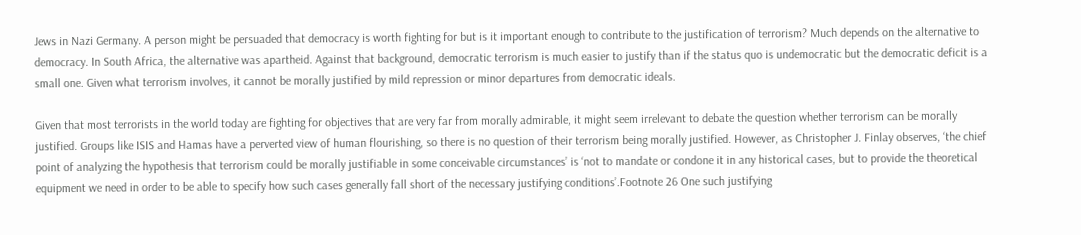Jews in Nazi Germany. A person might be persuaded that democracy is worth fighting for but is it important enough to contribute to the justification of terrorism? Much depends on the alternative to democracy. In South Africa, the alternative was apartheid. Against that background, democratic terrorism is much easier to justify than if the status quo is undemocratic but the democratic deficit is a small one. Given what terrorism involves, it cannot be morally justified by mild repression or minor departures from democratic ideals.

Given that most terrorists in the world today are fighting for objectives that are very far from morally admirable, it might seem irrelevant to debate the question whether terrorism can be morally justified. Groups like ISIS and Hamas have a perverted view of human flourishing, so there is no question of their terrorism being morally justified. However, as Christopher J. Finlay observes, ‘the chief point of analyzing the hypothesis that terrorism could be morally justifiable in some conceivable circumstances’ is ‘not to mandate or condone it in any historical cases, but to provide the theoretical equipment we need in order to be able to specify how such cases generally fall short of the necessary justifying conditions’.Footnote 26 One such justifying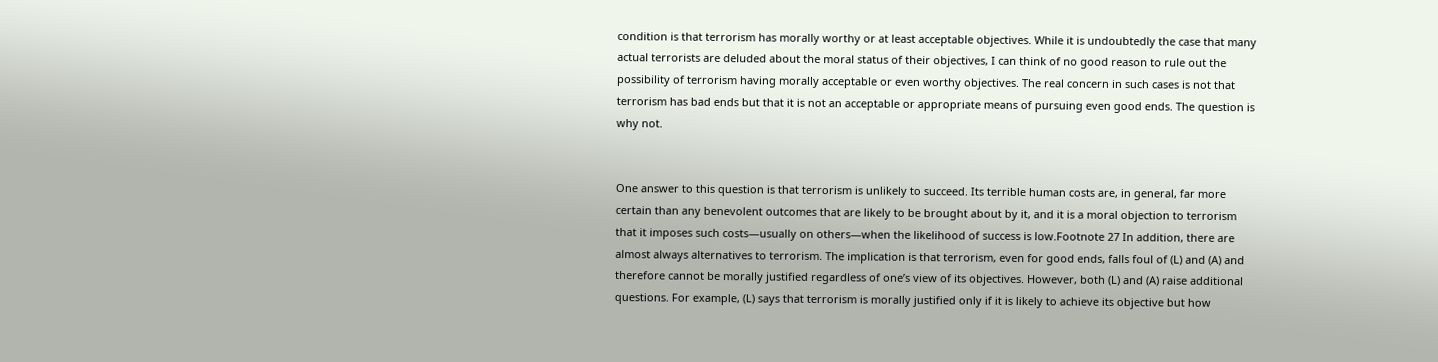condition is that terrorism has morally worthy or at least acceptable objectives. While it is undoubtedly the case that many actual terrorists are deluded about the moral status of their objectives, I can think of no good reason to rule out the possibility of terrorism having morally acceptable or even worthy objectives. The real concern in such cases is not that terrorism has bad ends but that it is not an acceptable or appropriate means of pursuing even good ends. The question is why not.


One answer to this question is that terrorism is unlikely to succeed. Its terrible human costs are, in general, far more certain than any benevolent outcomes that are likely to be brought about by it, and it is a moral objection to terrorism that it imposes such costs—usually on others—when the likelihood of success is low.Footnote 27 In addition, there are almost always alternatives to terrorism. The implication is that terrorism, even for good ends, falls foul of (L) and (A) and therefore cannot be morally justified regardless of one’s view of its objectives. However, both (L) and (A) raise additional questions. For example, (L) says that terrorism is morally justified only if it is likely to achieve its objective but how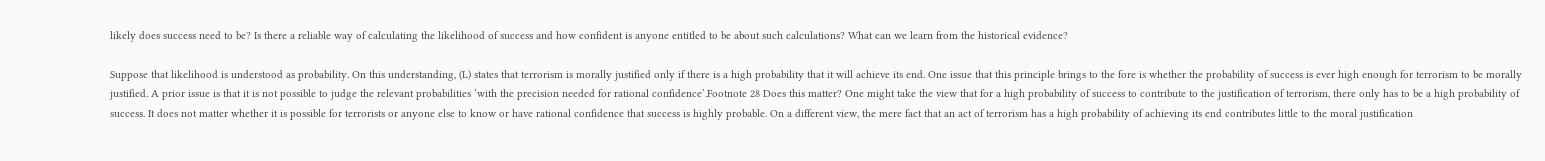likely does success need to be? Is there a reliable way of calculating the likelihood of success and how confident is anyone entitled to be about such calculations? What can we learn from the historical evidence?

Suppose that likelihood is understood as probability. On this understanding, (L) states that terrorism is morally justified only if there is a high probability that it will achieve its end. One issue that this principle brings to the fore is whether the probability of success is ever high enough for terrorism to be morally justified. A prior issue is that it is not possible to judge the relevant probabilities ‘with the precision needed for rational confidence’.Footnote 28 Does this matter? One might take the view that for a high probability of success to contribute to the justification of terrorism, there only has to be a high probability of success. It does not matter whether it is possible for terrorists or anyone else to know or have rational confidence that success is highly probable. On a different view, the mere fact that an act of terrorism has a high probability of achieving its end contributes little to the moral justification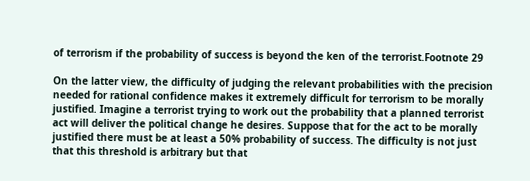of terrorism if the probability of success is beyond the ken of the terrorist.Footnote 29

On the latter view, the difficulty of judging the relevant probabilities with the precision needed for rational confidence makes it extremely difficult for terrorism to be morally justified. Imagine a terrorist trying to work out the probability that a planned terrorist act will deliver the political change he desires. Suppose that for the act to be morally justified there must be at least a 50% probability of success. The difficulty is not just that this threshold is arbitrary but that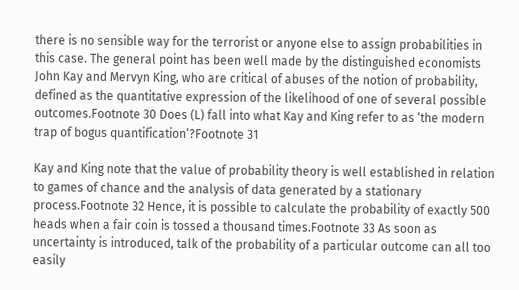there is no sensible way for the terrorist or anyone else to assign probabilities in this case. The general point has been well made by the distinguished economists John Kay and Mervyn King, who are critical of abuses of the notion of probability, defined as the quantitative expression of the likelihood of one of several possible outcomes.Footnote 30 Does (L) fall into what Kay and King refer to as ‘the modern trap of bogus quantification’?Footnote 31

Kay and King note that the value of probability theory is well established in relation to games of chance and the analysis of data generated by a stationary process.Footnote 32 Hence, it is possible to calculate the probability of exactly 500 heads when a fair coin is tossed a thousand times.Footnote 33 As soon as uncertainty is introduced, talk of the probability of a particular outcome can all too easily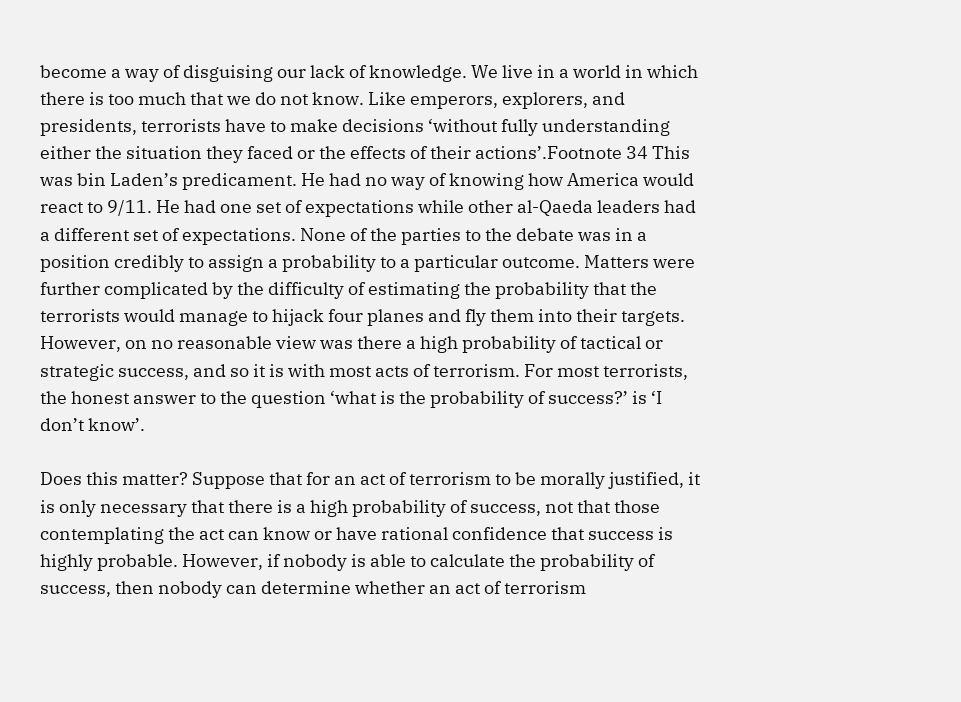become a way of disguising our lack of knowledge. We live in a world in which there is too much that we do not know. Like emperors, explorers, and presidents, terrorists have to make decisions ‘without fully understanding either the situation they faced or the effects of their actions’.Footnote 34 This was bin Laden’s predicament. He had no way of knowing how America would react to 9/11. He had one set of expectations while other al-Qaeda leaders had a different set of expectations. None of the parties to the debate was in a position credibly to assign a probability to a particular outcome. Matters were further complicated by the difficulty of estimating the probability that the terrorists would manage to hijack four planes and fly them into their targets. However, on no reasonable view was there a high probability of tactical or strategic success, and so it is with most acts of terrorism. For most terrorists, the honest answer to the question ‘what is the probability of success?’ is ‘I don’t know’.

Does this matter? Suppose that for an act of terrorism to be morally justified, it is only necessary that there is a high probability of success, not that those contemplating the act can know or have rational confidence that success is highly probable. However, if nobody is able to calculate the probability of success, then nobody can determine whether an act of terrorism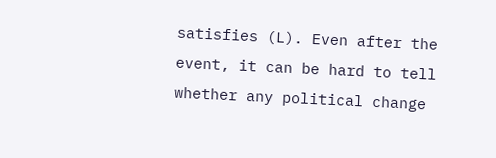satisfies (L). Even after the event, it can be hard to tell whether any political change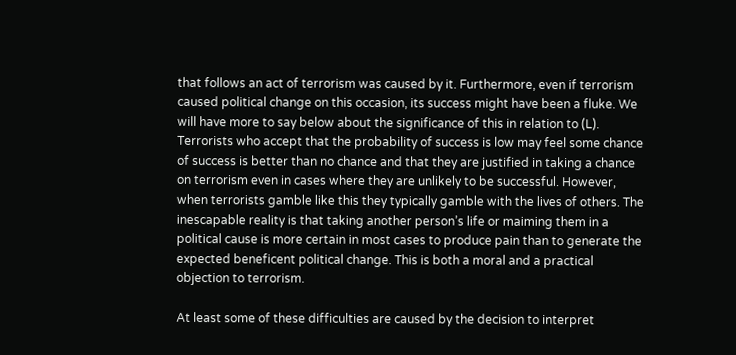that follows an act of terrorism was caused by it. Furthermore, even if terrorism caused political change on this occasion, its success might have been a fluke. We will have more to say below about the significance of this in relation to (L). Terrorists who accept that the probability of success is low may feel some chance of success is better than no chance and that they are justified in taking a chance on terrorism even in cases where they are unlikely to be successful. However, when terrorists gamble like this they typically gamble with the lives of others. The inescapable reality is that taking another person’s life or maiming them in a political cause is more certain in most cases to produce pain than to generate the expected beneficent political change. This is both a moral and a practical objection to terrorism.

At least some of these difficulties are caused by the decision to interpret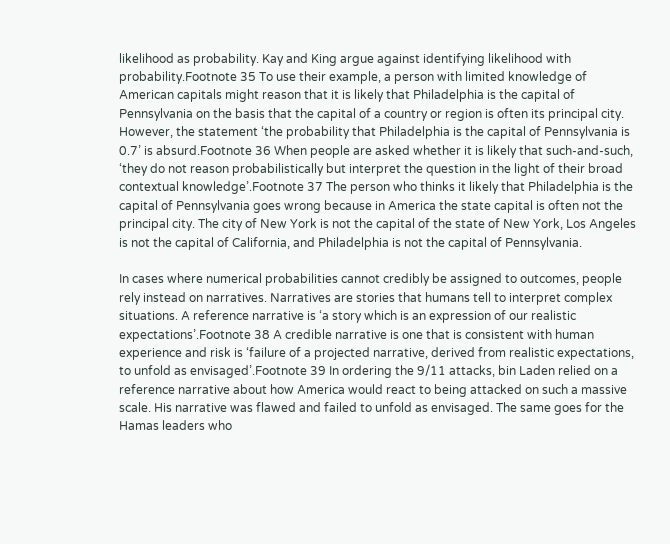likelihood as probability. Kay and King argue against identifying likelihood with probability.Footnote 35 To use their example, a person with limited knowledge of American capitals might reason that it is likely that Philadelphia is the capital of Pennsylvania on the basis that the capital of a country or region is often its principal city. However, the statement ‘the probability that Philadelphia is the capital of Pennsylvania is 0.7’ is absurd.Footnote 36 When people are asked whether it is likely that such-and-such, ‘they do not reason probabilistically but interpret the question in the light of their broad contextual knowledge’.Footnote 37 The person who thinks it likely that Philadelphia is the capital of Pennsylvania goes wrong because in America the state capital is often not the principal city. The city of New York is not the capital of the state of New York, Los Angeles is not the capital of California, and Philadelphia is not the capital of Pennsylvania.

In cases where numerical probabilities cannot credibly be assigned to outcomes, people rely instead on narratives. Narratives are stories that humans tell to interpret complex situations. A reference narrative is ‘a story which is an expression of our realistic expectations’.Footnote 38 A credible narrative is one that is consistent with human experience and risk is ‘failure of a projected narrative, derived from realistic expectations, to unfold as envisaged’.Footnote 39 In ordering the 9/11 attacks, bin Laden relied on a reference narrative about how America would react to being attacked on such a massive scale. His narrative was flawed and failed to unfold as envisaged. The same goes for the Hamas leaders who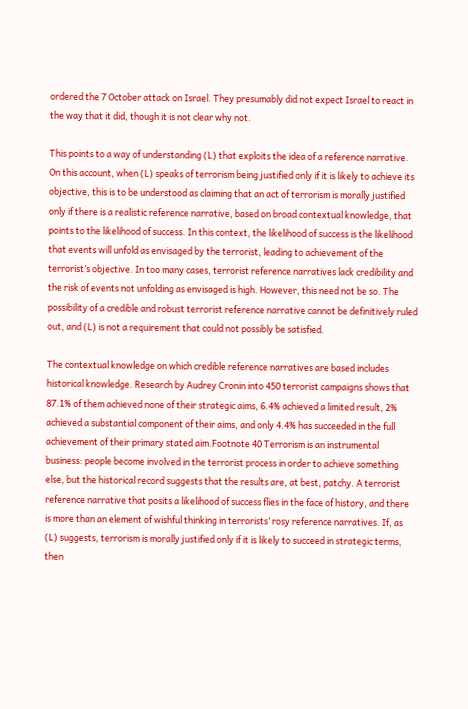ordered the 7 October attack on Israel. They presumably did not expect Israel to react in the way that it did, though it is not clear why not.

This points to a way of understanding (L) that exploits the idea of a reference narrative. On this account, when (L) speaks of terrorism being justified only if it is likely to achieve its objective, this is to be understood as claiming that an act of terrorism is morally justified only if there is a realistic reference narrative, based on broad contextual knowledge, that points to the likelihood of success. In this context, the likelihood of success is the likelihood that events will unfold as envisaged by the terrorist, leading to achievement of the terrorist’s objective. In too many cases, terrorist reference narratives lack credibility and the risk of events not unfolding as envisaged is high. However, this need not be so. The possibility of a credible and robust terrorist reference narrative cannot be definitively ruled out, and (L) is not a requirement that could not possibly be satisfied.

The contextual knowledge on which credible reference narratives are based includes historical knowledge. Research by Audrey Cronin into 450 terrorist campaigns shows that 87.1% of them achieved none of their strategic aims, 6.4% achieved a limited result, 2% achieved a substantial component of their aims, and only 4.4% has succeeded in the full achievement of their primary stated aim.Footnote 40 Terrorism is an instrumental business: people become involved in the terrorist process in order to achieve something else, but the historical record suggests that the results are, at best, patchy. A terrorist reference narrative that posits a likelihood of success flies in the face of history, and there is more than an element of wishful thinking in terrorists’ rosy reference narratives. If, as (L) suggests, terrorism is morally justified only if it is likely to succeed in strategic terms, then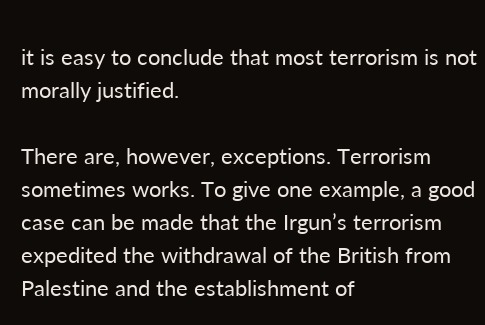it is easy to conclude that most terrorism is not morally justified.

There are, however, exceptions. Terrorism sometimes works. To give one example, a good case can be made that the Irgun’s terrorism expedited the withdrawal of the British from Palestine and the establishment of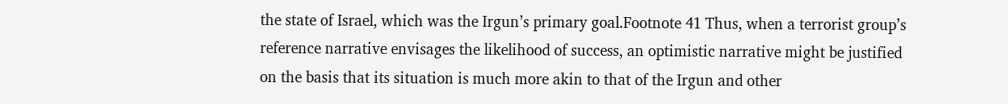the state of Israel, which was the Irgun’s primary goal.Footnote 41 Thus, when a terrorist group’s reference narrative envisages the likelihood of success, an optimistic narrative might be justified on the basis that its situation is much more akin to that of the Irgun and other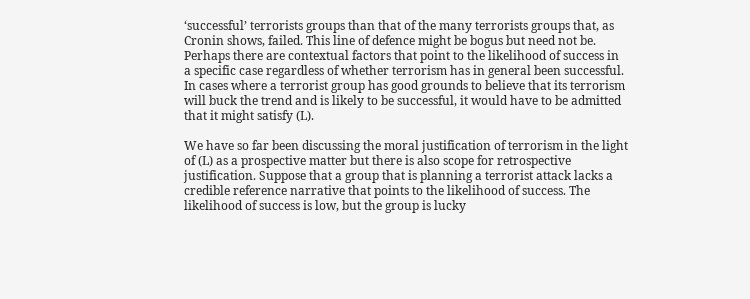‘successful’ terrorists groups than that of the many terrorists groups that, as Cronin shows, failed. This line of defence might be bogus but need not be. Perhaps there are contextual factors that point to the likelihood of success in a specific case regardless of whether terrorism has in general been successful. In cases where a terrorist group has good grounds to believe that its terrorism will buck the trend and is likely to be successful, it would have to be admitted that it might satisfy (L).

We have so far been discussing the moral justification of terrorism in the light of (L) as a prospective matter but there is also scope for retrospective justification. Suppose that a group that is planning a terrorist attack lacks a credible reference narrative that points to the likelihood of success. The likelihood of success is low, but the group is lucky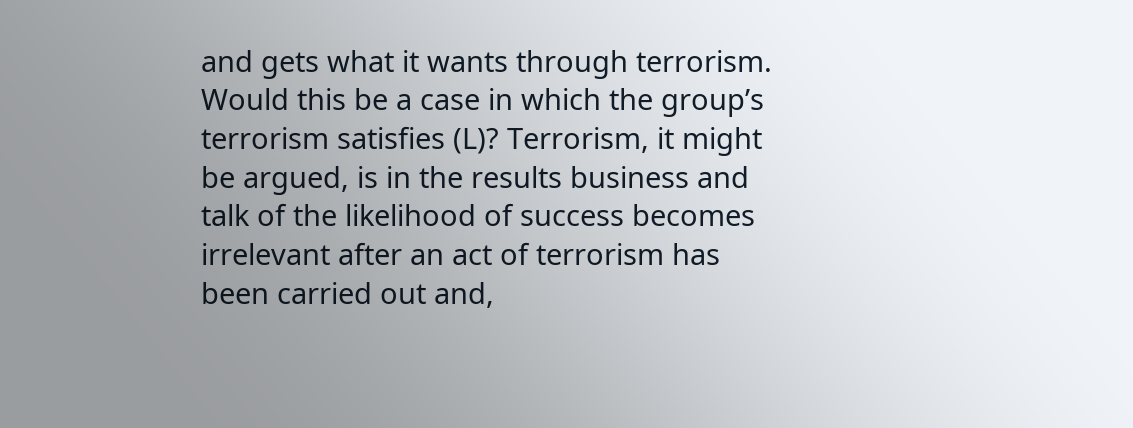and gets what it wants through terrorism. Would this be a case in which the group’s terrorism satisfies (L)? Terrorism, it might be argued, is in the results business and talk of the likelihood of success becomes irrelevant after an act of terrorism has been carried out and,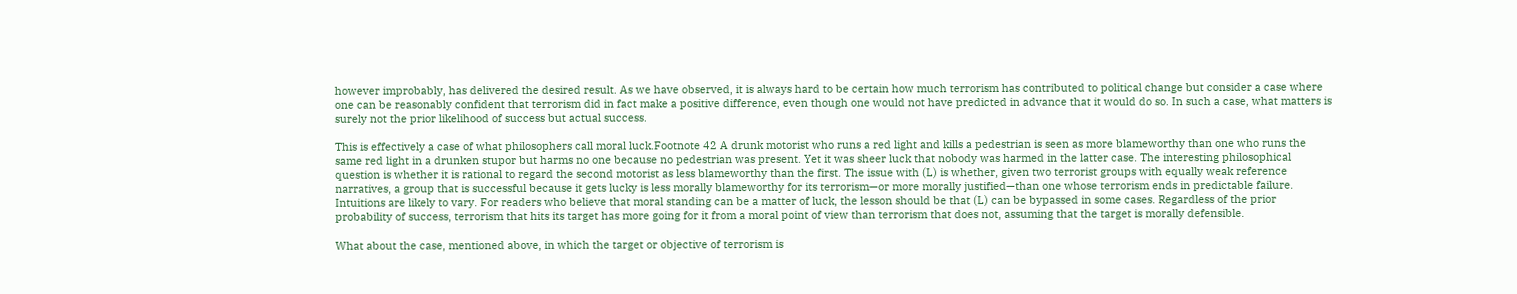however improbably, has delivered the desired result. As we have observed, it is always hard to be certain how much terrorism has contributed to political change but consider a case where one can be reasonably confident that terrorism did in fact make a positive difference, even though one would not have predicted in advance that it would do so. In such a case, what matters is surely not the prior likelihood of success but actual success.

This is effectively a case of what philosophers call moral luck.Footnote 42 A drunk motorist who runs a red light and kills a pedestrian is seen as more blameworthy than one who runs the same red light in a drunken stupor but harms no one because no pedestrian was present. Yet it was sheer luck that nobody was harmed in the latter case. The interesting philosophical question is whether it is rational to regard the second motorist as less blameworthy than the first. The issue with (L) is whether, given two terrorist groups with equally weak reference narratives, a group that is successful because it gets lucky is less morally blameworthy for its terrorism—or more morally justified—than one whose terrorism ends in predictable failure. Intuitions are likely to vary. For readers who believe that moral standing can be a matter of luck, the lesson should be that (L) can be bypassed in some cases. Regardless of the prior probability of success, terrorism that hits its target has more going for it from a moral point of view than terrorism that does not, assuming that the target is morally defensible.

What about the case, mentioned above, in which the target or objective of terrorism is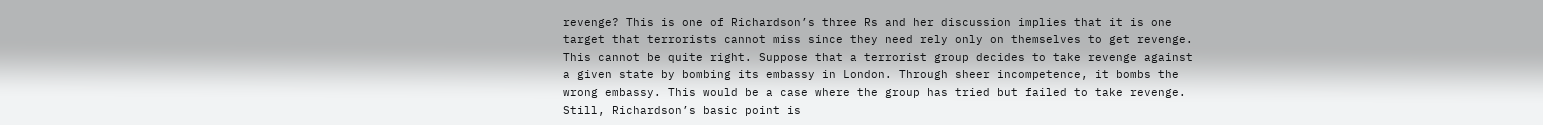revenge? This is one of Richardson’s three Rs and her discussion implies that it is one target that terrorists cannot miss since they need rely only on themselves to get revenge. This cannot be quite right. Suppose that a terrorist group decides to take revenge against a given state by bombing its embassy in London. Through sheer incompetence, it bombs the wrong embassy. This would be a case where the group has tried but failed to take revenge. Still, Richardson’s basic point is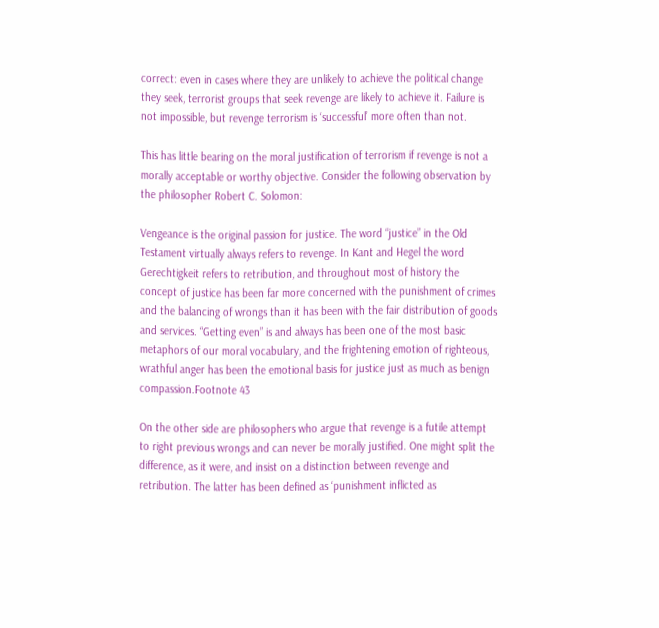correct: even in cases where they are unlikely to achieve the political change they seek, terrorist groups that seek revenge are likely to achieve it. Failure is not impossible, but revenge terrorism is ‘successful’ more often than not.

This has little bearing on the moral justification of terrorism if revenge is not a morally acceptable or worthy objective. Consider the following observation by the philosopher Robert C. Solomon:

Vengeance is the original passion for justice. The word “justice” in the Old Testament virtually always refers to revenge. In Kant and Hegel the word Gerechtigkeit refers to retribution, and throughout most of history the concept of justice has been far more concerned with the punishment of crimes and the balancing of wrongs than it has been with the fair distribution of goods and services. “Getting even” is and always has been one of the most basic metaphors of our moral vocabulary, and the frightening emotion of righteous, wrathful anger has been the emotional basis for justice just as much as benign compassion.Footnote 43

On the other side are philosophers who argue that revenge is a futile attempt to right previous wrongs and can never be morally justified. One might split the difference, as it were, and insist on a distinction between revenge and retribution. The latter has been defined as ‘punishment inflicted as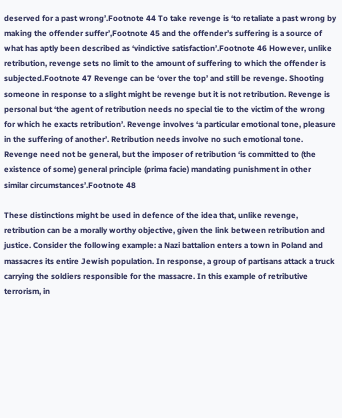deserved for a past wrong’.Footnote 44 To take revenge is ‘to retaliate a past wrong by making the offender suffer’,Footnote 45 and the offender’s suffering is a source of what has aptly been described as ‘vindictive satisfaction’.Footnote 46 However, unlike retribution, revenge sets no limit to the amount of suffering to which the offender is subjected.Footnote 47 Revenge can be ‘over the top’ and still be revenge. Shooting someone in response to a slight might be revenge but it is not retribution. Revenge is personal but ‘the agent of retribution needs no special tie to the victim of the wrong for which he exacts retribution’. Revenge involves ‘a particular emotional tone, pleasure in the suffering of another’. Retribution needs involve no such emotional tone. Revenge need not be general, but the imposer of retribution ‘is committed to (the existence of some) general principle (prima facie) mandating punishment in other similar circumstances’.Footnote 48

These distinctions might be used in defence of the idea that, unlike revenge, retribution can be a morally worthy objective, given the link between retribution and justice. Consider the following example: a Nazi battalion enters a town in Poland and massacres its entire Jewish population. In response, a group of partisans attack a truck carrying the soldiers responsible for the massacre. In this example of retributive terrorism, in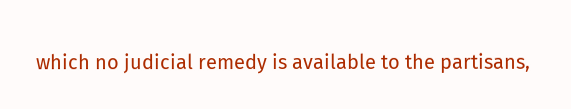which no judicial remedy is available to the partisans,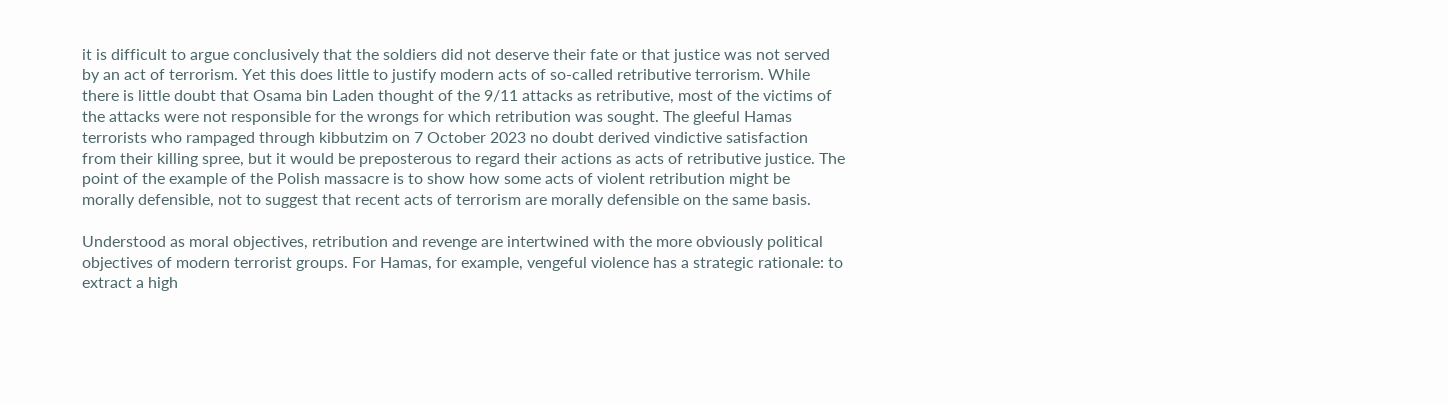it is difficult to argue conclusively that the soldiers did not deserve their fate or that justice was not served by an act of terrorism. Yet this does little to justify modern acts of so-called retributive terrorism. While there is little doubt that Osama bin Laden thought of the 9/11 attacks as retributive, most of the victims of the attacks were not responsible for the wrongs for which retribution was sought. The gleeful Hamas terrorists who rampaged through kibbutzim on 7 October 2023 no doubt derived vindictive satisfaction from their killing spree, but it would be preposterous to regard their actions as acts of retributive justice. The point of the example of the Polish massacre is to show how some acts of violent retribution might be morally defensible, not to suggest that recent acts of terrorism are morally defensible on the same basis.

Understood as moral objectives, retribution and revenge are intertwined with the more obviously political objectives of modern terrorist groups. For Hamas, for example, vengeful violence has a strategic rationale: to extract a high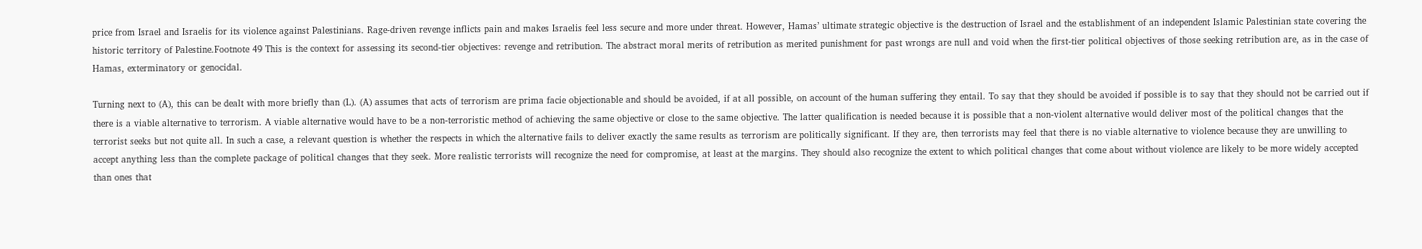price from Israel and Israelis for its violence against Palestinians. Rage-driven revenge inflicts pain and makes Israelis feel less secure and more under threat. However, Hamas’ ultimate strategic objective is the destruction of Israel and the establishment of an independent Islamic Palestinian state covering the historic territory of Palestine.Footnote 49 This is the context for assessing its second-tier objectives: revenge and retribution. The abstract moral merits of retribution as merited punishment for past wrongs are null and void when the first-tier political objectives of those seeking retribution are, as in the case of Hamas, exterminatory or genocidal.

Turning next to (A), this can be dealt with more briefly than (L). (A) assumes that acts of terrorism are prima facie objectionable and should be avoided, if at all possible, on account of the human suffering they entail. To say that they should be avoided if possible is to say that they should not be carried out if there is a viable alternative to terrorism. A viable alternative would have to be a non-terroristic method of achieving the same objective or close to the same objective. The latter qualification is needed because it is possible that a non-violent alternative would deliver most of the political changes that the terrorist seeks but not quite all. In such a case, a relevant question is whether the respects in which the alternative fails to deliver exactly the same results as terrorism are politically significant. If they are, then terrorists may feel that there is no viable alternative to violence because they are unwilling to accept anything less than the complete package of political changes that they seek. More realistic terrorists will recognize the need for compromise, at least at the margins. They should also recognize the extent to which political changes that come about without violence are likely to be more widely accepted than ones that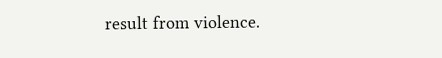result from violence.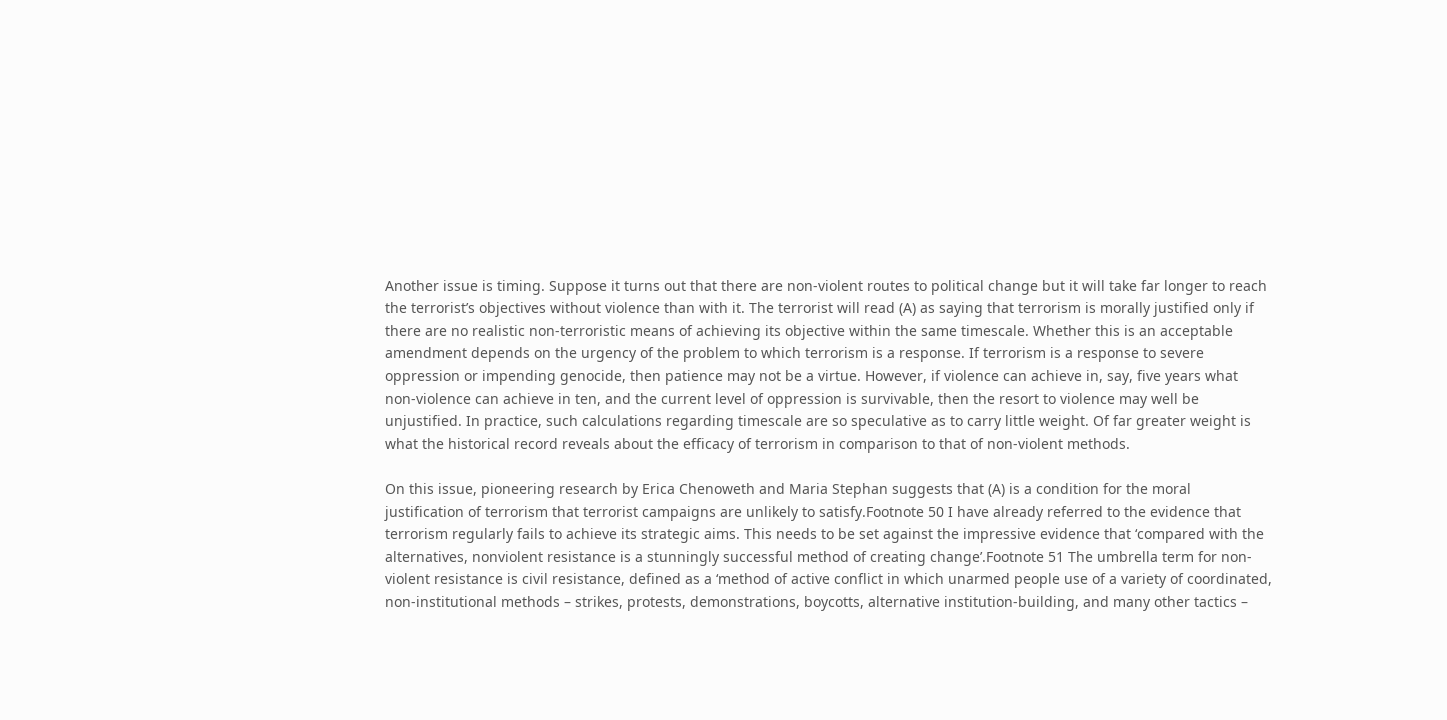Another issue is timing. Suppose it turns out that there are non-violent routes to political change but it will take far longer to reach the terrorist’s objectives without violence than with it. The terrorist will read (A) as saying that terrorism is morally justified only if there are no realistic non-terroristic means of achieving its objective within the same timescale. Whether this is an acceptable amendment depends on the urgency of the problem to which terrorism is a response. If terrorism is a response to severe oppression or impending genocide, then patience may not be a virtue. However, if violence can achieve in, say, five years what non-violence can achieve in ten, and the current level of oppression is survivable, then the resort to violence may well be unjustified. In practice, such calculations regarding timescale are so speculative as to carry little weight. Of far greater weight is what the historical record reveals about the efficacy of terrorism in comparison to that of non-violent methods.

On this issue, pioneering research by Erica Chenoweth and Maria Stephan suggests that (A) is a condition for the moral justification of terrorism that terrorist campaigns are unlikely to satisfy.Footnote 50 I have already referred to the evidence that terrorism regularly fails to achieve its strategic aims. This needs to be set against the impressive evidence that ‘compared with the alternatives, nonviolent resistance is a stunningly successful method of creating change’.Footnote 51 The umbrella term for non-violent resistance is civil resistance, defined as a ‘method of active conflict in which unarmed people use of a variety of coordinated, non-institutional methods – strikes, protests, demonstrations, boycotts, alternative institution-building, and many other tactics –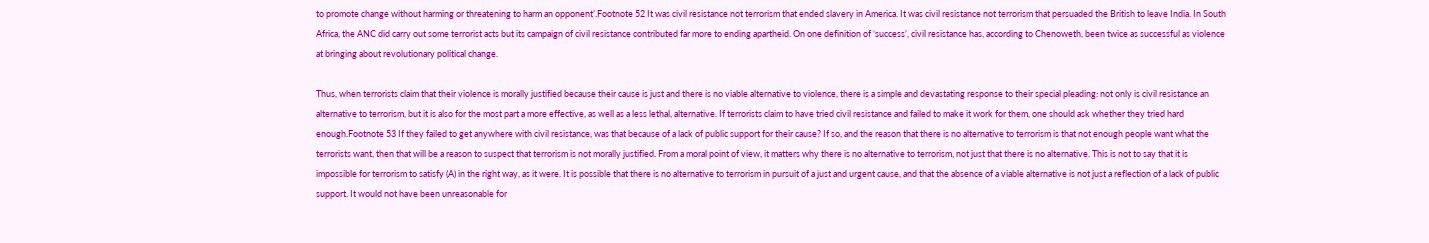to promote change without harming or threatening to harm an opponent’.Footnote 52 It was civil resistance not terrorism that ended slavery in America. It was civil resistance not terrorism that persuaded the British to leave India. In South Africa, the ANC did carry out some terrorist acts but its campaign of civil resistance contributed far more to ending apartheid. On one definition of ‘success’, civil resistance has, according to Chenoweth, been twice as successful as violence at bringing about revolutionary political change.

Thus, when terrorists claim that their violence is morally justified because their cause is just and there is no viable alternative to violence, there is a simple and devastating response to their special pleading: not only is civil resistance an alternative to terrorism, but it is also for the most part a more effective, as well as a less lethal, alternative. If terrorists claim to have tried civil resistance and failed to make it work for them, one should ask whether they tried hard enough.Footnote 53 If they failed to get anywhere with civil resistance, was that because of a lack of public support for their cause? If so, and the reason that there is no alternative to terrorism is that not enough people want what the terrorists want, then that will be a reason to suspect that terrorism is not morally justified. From a moral point of view, it matters why there is no alternative to terrorism, not just that there is no alternative. This is not to say that it is impossible for terrorism to satisfy (A) in the right way, as it were. It is possible that there is no alternative to terrorism in pursuit of a just and urgent cause, and that the absence of a viable alternative is not just a reflection of a lack of public support. It would not have been unreasonable for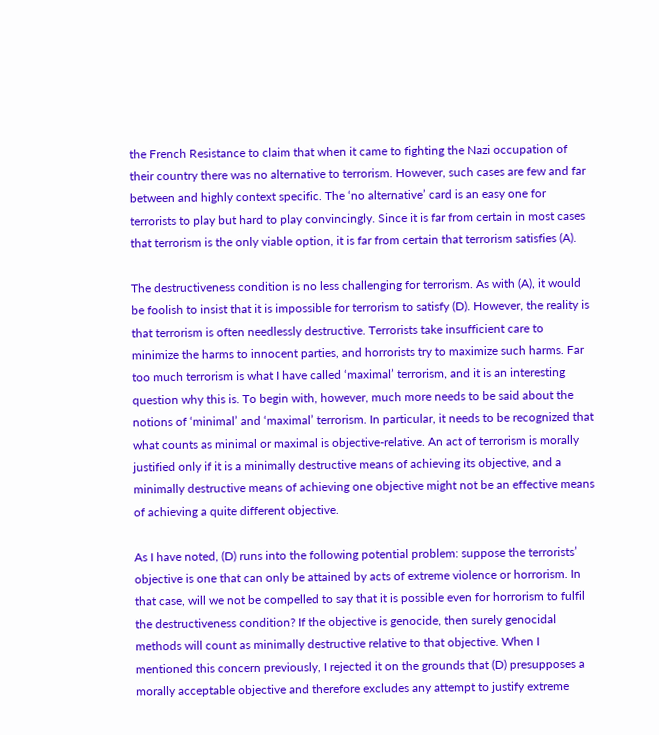the French Resistance to claim that when it came to fighting the Nazi occupation of their country there was no alternative to terrorism. However, such cases are few and far between and highly context specific. The ‘no alternative’ card is an easy one for terrorists to play but hard to play convincingly. Since it is far from certain in most cases that terrorism is the only viable option, it is far from certain that terrorism satisfies (A).

The destructiveness condition is no less challenging for terrorism. As with (A), it would be foolish to insist that it is impossible for terrorism to satisfy (D). However, the reality is that terrorism is often needlessly destructive. Terrorists take insufficient care to minimize the harms to innocent parties, and horrorists try to maximize such harms. Far too much terrorism is what I have called ‘maximal’ terrorism, and it is an interesting question why this is. To begin with, however, much more needs to be said about the notions of ‘minimal’ and ‘maximal’ terrorism. In particular, it needs to be recognized that what counts as minimal or maximal is objective-relative. An act of terrorism is morally justified only if it is a minimally destructive means of achieving its objective, and a minimally destructive means of achieving one objective might not be an effective means of achieving a quite different objective.

As I have noted, (D) runs into the following potential problem: suppose the terrorists’ objective is one that can only be attained by acts of extreme violence or horrorism. In that case, will we not be compelled to say that it is possible even for horrorism to fulfil the destructiveness condition? If the objective is genocide, then surely genocidal methods will count as minimally destructive relative to that objective. When I mentioned this concern previously, I rejected it on the grounds that (D) presupposes a morally acceptable objective and therefore excludes any attempt to justify extreme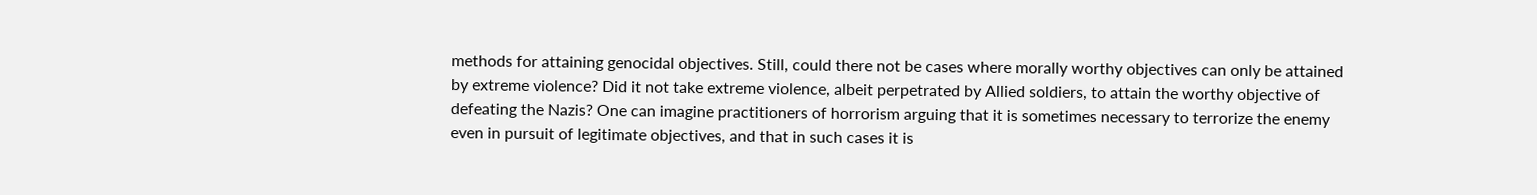methods for attaining genocidal objectives. Still, could there not be cases where morally worthy objectives can only be attained by extreme violence? Did it not take extreme violence, albeit perpetrated by Allied soldiers, to attain the worthy objective of defeating the Nazis? One can imagine practitioners of horrorism arguing that it is sometimes necessary to terrorize the enemy even in pursuit of legitimate objectives, and that in such cases it is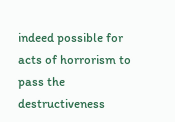indeed possible for acts of horrorism to pass the destructiveness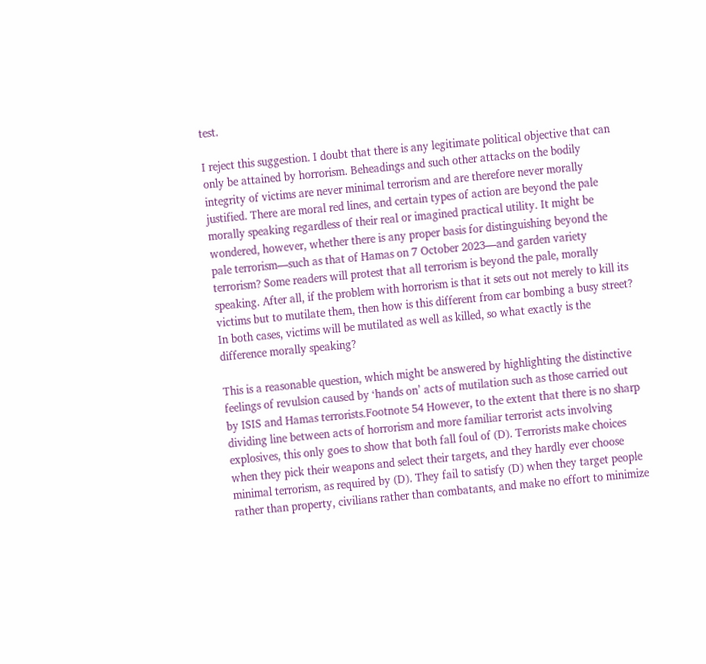test.

I reject this suggestion. I doubt that there is any legitimate political objective that can only be attained by horrorism. Beheadings and such other attacks on the bodily integrity of victims are never minimal terrorism and are therefore never morally justified. There are moral red lines, and certain types of action are beyond the pale morally speaking regardless of their real or imagined practical utility. It might be wondered, however, whether there is any proper basis for distinguishing beyond the pale terrorism—such as that of Hamas on 7 October 2023—and garden variety terrorism? Some readers will protest that all terrorism is beyond the pale, morally speaking. After all, if the problem with horrorism is that it sets out not merely to kill its victims but to mutilate them, then how is this different from car bombing a busy street? In both cases, victims will be mutilated as well as killed, so what exactly is the difference morally speaking?

This is a reasonable question, which might be answered by highlighting the distinctive feelings of revulsion caused by ‘hands on’ acts of mutilation such as those carried out by ISIS and Hamas terrorists.Footnote 54 However, to the extent that there is no sharp dividing line between acts of horrorism and more familiar terrorist acts involving explosives, this only goes to show that both fall foul of (D). Terrorists make choices when they pick their weapons and select their targets, and they hardly ever choose minimal terrorism, as required by (D). They fail to satisfy (D) when they target people rather than property, civilians rather than combatants, and make no effort to minimize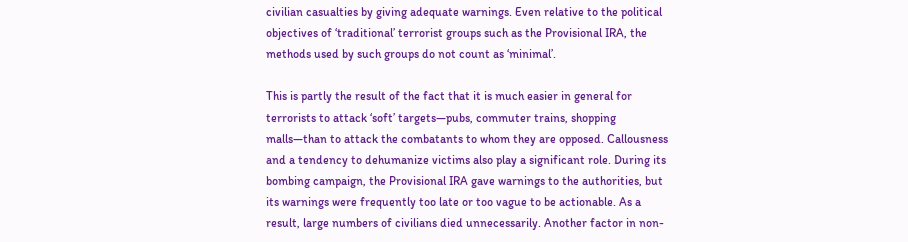civilian casualties by giving adequate warnings. Even relative to the political objectives of ‘traditional’ terrorist groups such as the Provisional IRA, the methods used by such groups do not count as ‘minimal’.

This is partly the result of the fact that it is much easier in general for terrorists to attack ‘soft’ targets—pubs, commuter trains, shopping malls—than to attack the combatants to whom they are opposed. Callousness and a tendency to dehumanize victims also play a significant role. During its bombing campaign, the Provisional IRA gave warnings to the authorities, but its warnings were frequently too late or too vague to be actionable. As a result, large numbers of civilians died unnecessarily. Another factor in non-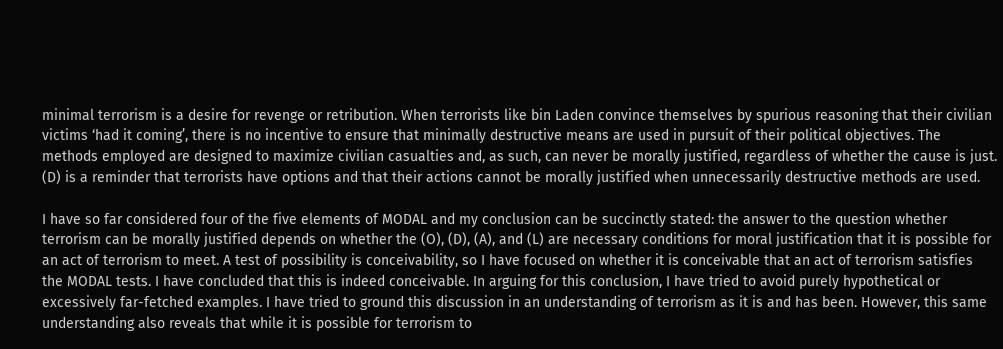minimal terrorism is a desire for revenge or retribution. When terrorists like bin Laden convince themselves by spurious reasoning that their civilian victims ‘had it coming’, there is no incentive to ensure that minimally destructive means are used in pursuit of their political objectives. The methods employed are designed to maximize civilian casualties and, as such, can never be morally justified, regardless of whether the cause is just. (D) is a reminder that terrorists have options and that their actions cannot be morally justified when unnecessarily destructive methods are used.

I have so far considered four of the five elements of MODAL and my conclusion can be succinctly stated: the answer to the question whether terrorism can be morally justified depends on whether the (O), (D), (A), and (L) are necessary conditions for moral justification that it is possible for an act of terrorism to meet. A test of possibility is conceivability, so I have focused on whether it is conceivable that an act of terrorism satisfies the MODAL tests. I have concluded that this is indeed conceivable. In arguing for this conclusion, I have tried to avoid purely hypothetical or excessively far-fetched examples. I have tried to ground this discussion in an understanding of terrorism as it is and has been. However, this same understanding also reveals that while it is possible for terrorism to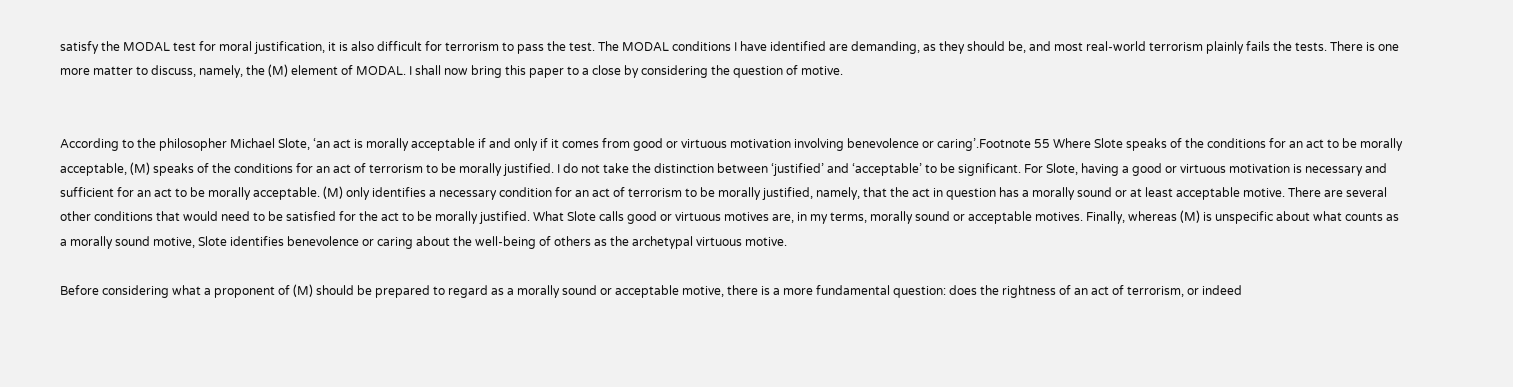satisfy the MODAL test for moral justification, it is also difficult for terrorism to pass the test. The MODAL conditions I have identified are demanding, as they should be, and most real-world terrorism plainly fails the tests. There is one more matter to discuss, namely, the (M) element of MODAL. I shall now bring this paper to a close by considering the question of motive.


According to the philosopher Michael Slote, ‘an act is morally acceptable if and only if it comes from good or virtuous motivation involving benevolence or caring’.Footnote 55 Where Slote speaks of the conditions for an act to be morally acceptable, (M) speaks of the conditions for an act of terrorism to be morally justified. I do not take the distinction between ‘justified’ and ‘acceptable’ to be significant. For Slote, having a good or virtuous motivation is necessary and sufficient for an act to be morally acceptable. (M) only identifies a necessary condition for an act of terrorism to be morally justified, namely, that the act in question has a morally sound or at least acceptable motive. There are several other conditions that would need to be satisfied for the act to be morally justified. What Slote calls good or virtuous motives are, in my terms, morally sound or acceptable motives. Finally, whereas (M) is unspecific about what counts as a morally sound motive, Slote identifies benevolence or caring about the well-being of others as the archetypal virtuous motive.

Before considering what a proponent of (M) should be prepared to regard as a morally sound or acceptable motive, there is a more fundamental question: does the rightness of an act of terrorism, or indeed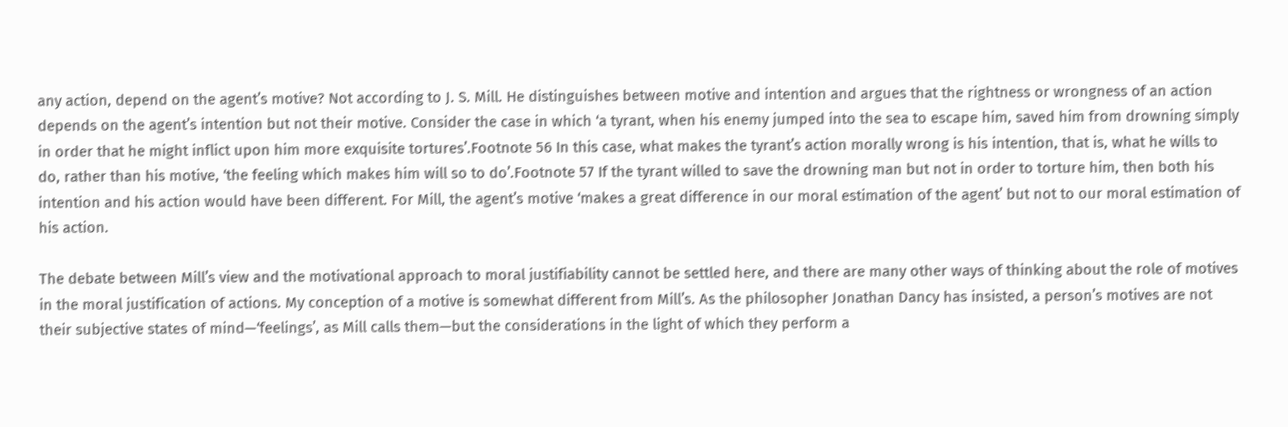any action, depend on the agent’s motive? Not according to J. S. Mill. He distinguishes between motive and intention and argues that the rightness or wrongness of an action depends on the agent’s intention but not their motive. Consider the case in which ‘a tyrant, when his enemy jumped into the sea to escape him, saved him from drowning simply in order that he might inflict upon him more exquisite tortures’.Footnote 56 In this case, what makes the tyrant’s action morally wrong is his intention, that is, what he wills to do, rather than his motive, ‘the feeling which makes him will so to do’.Footnote 57 If the tyrant willed to save the drowning man but not in order to torture him, then both his intention and his action would have been different. For Mill, the agent’s motive ‘makes a great difference in our moral estimation of the agent’ but not to our moral estimation of his action.

The debate between Mill’s view and the motivational approach to moral justifiability cannot be settled here, and there are many other ways of thinking about the role of motives in the moral justification of actions. My conception of a motive is somewhat different from Mill’s. As the philosopher Jonathan Dancy has insisted, a person’s motives are not their subjective states of mind—‘feelings’, as Mill calls them—but the considerations in the light of which they perform a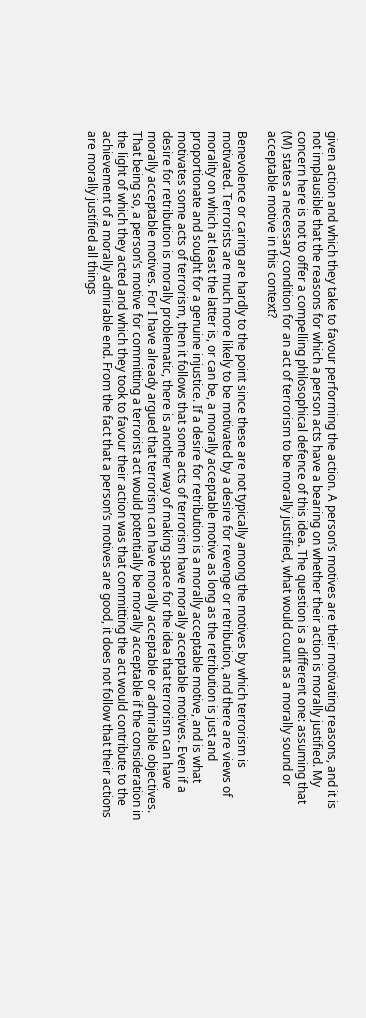given action and which they take to favour performing the action. A person’s motives are their motivating reasons, and it is not implausible that the reasons for which a person acts have a bearing on whether their action is morally justified. My concern here is not to offer a compelling philosophical defence of this idea. The question is a different one: assuming that (M) states a necessary condition for an act of terrorism to be morally justified, what would count as a morally sound or acceptable motive in this context?

Benevolence or caring are hardly to the point since these are not typically among the motives by which terrorism is motivated. Terrorists are much more likely to be motivated by a desire for revenge or retribution, and there are views of morality on which at least the latter is, or can be, a morally acceptable motive as long as the retribution is just and proportionate and sought for a genuine injustice. If a desire for retribution is a morally acceptable motive, and is what motivates some acts of terrorism, then it follows that some acts of terrorism have morally acceptable motives. Even if a desire for retribution is morally problematic, there is another way of making space for the idea that terrorism can have morally acceptable motives. For I have already argued that terrorism can have morally acceptable or admirable objectives. That being so, a person’s motive for committing a terrorist act would potentially be morally acceptable if the consideration in the light of which they acted and which they took to favour their action was that committing the act would contribute to the achievement of a morally admirable end. From the fact that a person’s motives are good, it does not follow that their actions are morally justified all things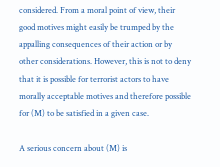considered. From a moral point of view, their good motives might easily be trumped by the appalling consequences of their action or by other considerations. However, this is not to deny that it is possible for terrorist actors to have morally acceptable motives and therefore possible for (M) to be satisfied in a given case.

A serious concern about (M) is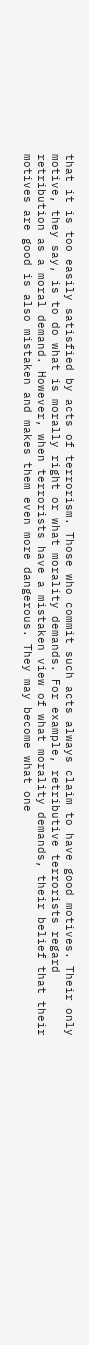that it is too easily satisfied by acts of terrorism. Those who commit such acts always claim to have good motives. Their only motive, they say, is to do what is morally right or what morality demands. For example, retributive terrorists regard retribution as a moral demand. However, when terrorists have a mistaken view of what morality demands, their belief that their motives are good is also mistaken and makes them even more dangerous. They may become what one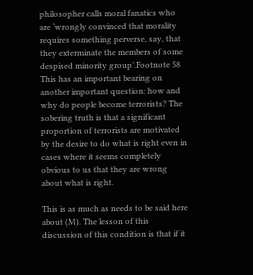philosopher calls moral fanatics who are ‘wrongly convinced that morality requires something perverse, say, that they exterminate the members of some despised minority group’.Footnote 58 This has an important bearing on another important question: how and why do people become terrorists? The sobering truth is that a significant proportion of terrorists are motivated by the desire to do what is right even in cases where it seems completely obvious to us that they are wrong about what is right.

This is as much as needs to be said here about (M). The lesson of this discussion of this condition is that if it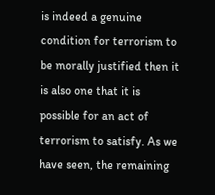is indeed a genuine condition for terrorism to be morally justified then it is also one that it is possible for an act of terrorism to satisfy. As we have seen, the remaining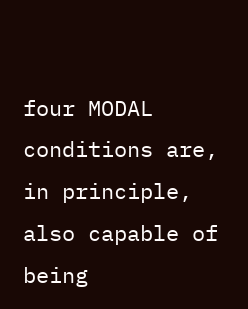four MODAL conditions are, in principle, also capable of being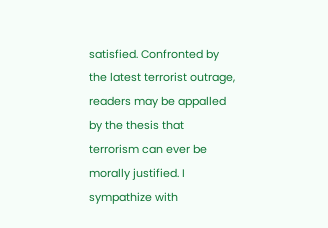satisfied. Confronted by the latest terrorist outrage, readers may be appalled by the thesis that terrorism can ever be morally justified. I sympathize with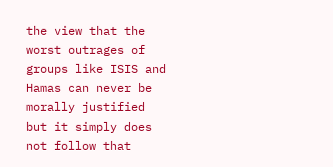the view that the worst outrages of groups like ISIS and Hamas can never be morally justified but it simply does not follow that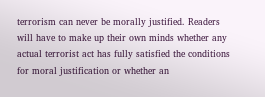terrorism can never be morally justified. Readers will have to make up their own minds whether any actual terrorist act has fully satisfied the conditions for moral justification or whether an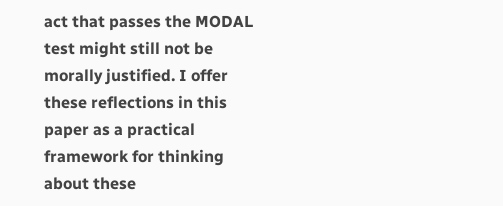act that passes the MODAL test might still not be morally justified. I offer these reflections in this paper as a practical framework for thinking about these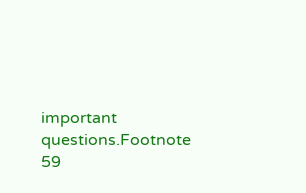important questions.Footnote 59